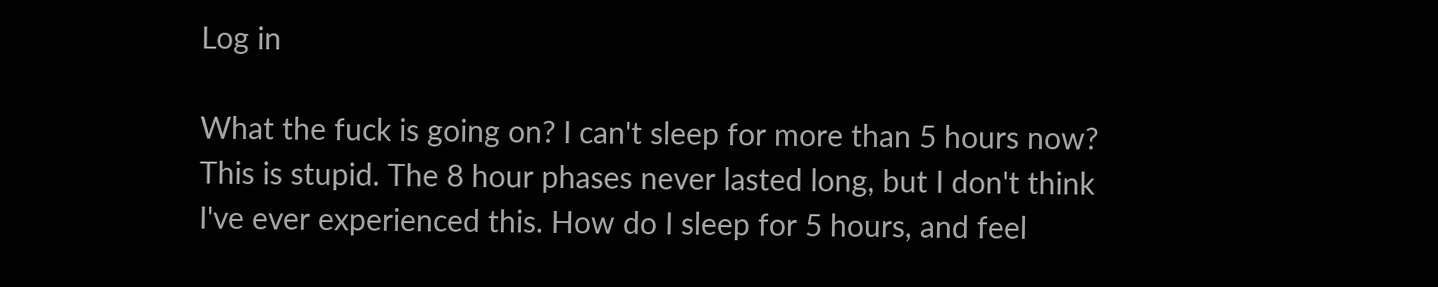Log in

What the fuck is going on? I can't sleep for more than 5 hours now? This is stupid. The 8 hour phases never lasted long, but I don't think I've ever experienced this. How do I sleep for 5 hours, and feel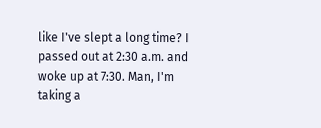like I've slept a long time? I passed out at 2:30 a.m. and woke up at 7:30. Man, I'm taking a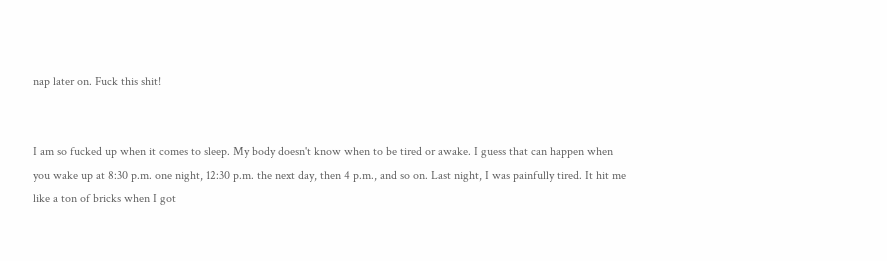nap later on. Fuck this shit!


I am so fucked up when it comes to sleep. My body doesn't know when to be tired or awake. I guess that can happen when you wake up at 8:30 p.m. one night, 12:30 p.m. the next day, then 4 p.m., and so on. Last night, I was painfully tired. It hit me like a ton of bricks when I got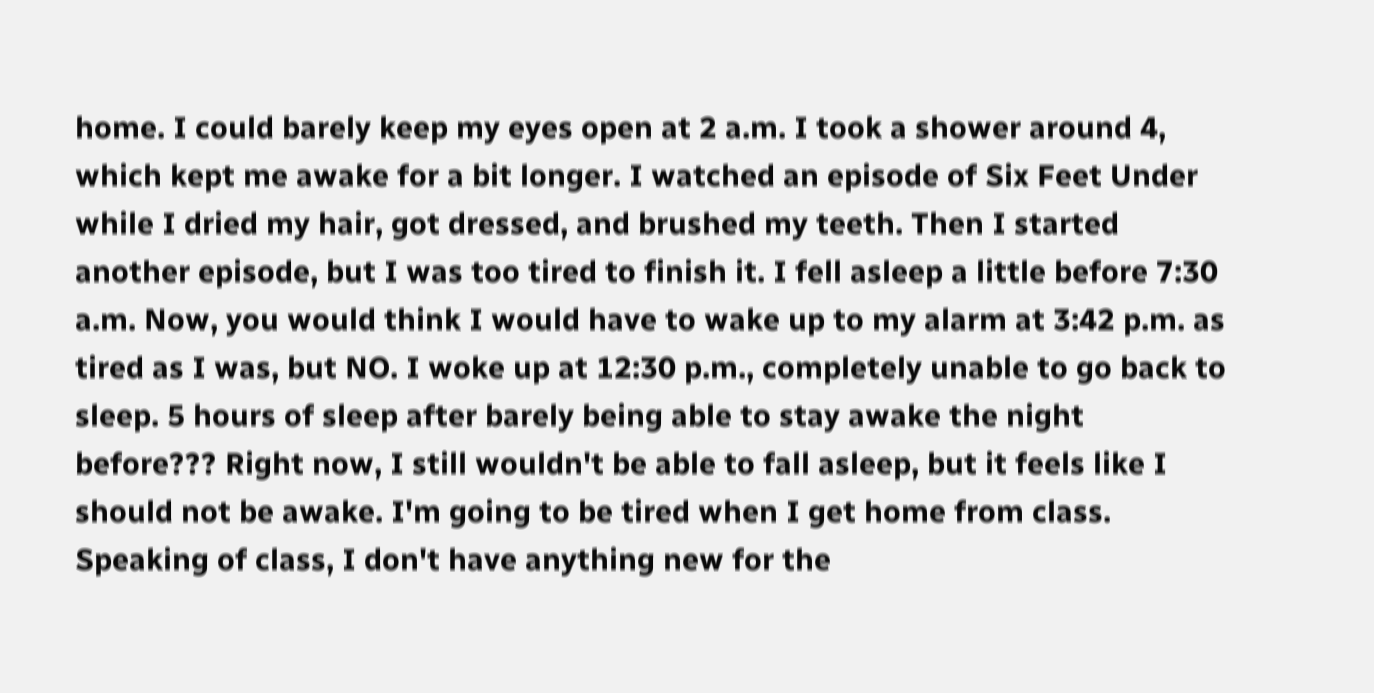home. I could barely keep my eyes open at 2 a.m. I took a shower around 4, which kept me awake for a bit longer. I watched an episode of Six Feet Under while I dried my hair, got dressed, and brushed my teeth. Then I started another episode, but I was too tired to finish it. I fell asleep a little before 7:30 a.m. Now, you would think I would have to wake up to my alarm at 3:42 p.m. as tired as I was, but NO. I woke up at 12:30 p.m., completely unable to go back to sleep. 5 hours of sleep after barely being able to stay awake the night before??? Right now, I still wouldn't be able to fall asleep, but it feels like I should not be awake. I'm going to be tired when I get home from class. Speaking of class, I don't have anything new for the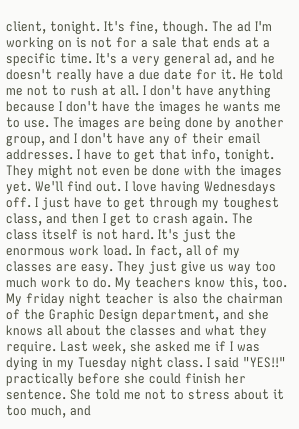client, tonight. It's fine, though. The ad I'm working on is not for a sale that ends at a specific time. It's a very general ad, and he doesn't really have a due date for it. He told me not to rush at all. I don't have anything because I don't have the images he wants me to use. The images are being done by another group, and I don't have any of their email addresses. I have to get that info, tonight. They might not even be done with the images yet. We'll find out. I love having Wednesdays off. I just have to get through my toughest class, and then I get to crash again. The class itself is not hard. It's just the enormous work load. In fact, all of my classes are easy. They just give us way too much work to do. My teachers know this, too. My friday night teacher is also the chairman of the Graphic Design department, and she knows all about the classes and what they require. Last week, she asked me if I was dying in my Tuesday night class. I said "YES!!" practically before she could finish her sentence. She told me not to stress about it too much, and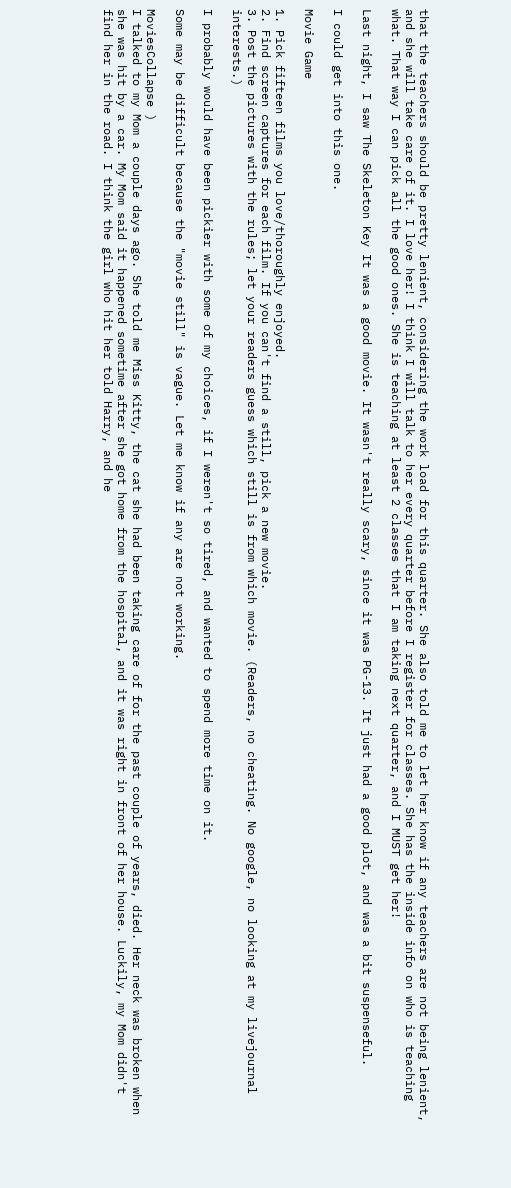that the teachers should be pretty lenient, considering the work load for this quarter. She also told me to let her know if any teachers are not being lenient, and she will take care of it. I love her! I think I will talk to her every quarter before I register for classes. She has the inside info on who is teaching what. That way I can pick all the good ones. She is teaching at least 2 classes that I am taking next quarter, and I MUST get her!

Last night, I saw The Skeleton Key It was a good movie. It wasn't really scary, since it was PG-13. It just had a good plot, and was a bit suspenseful.

I could get into this one.

Movie Game

1. Pick fifteen films you love/thoroughly enjoyed.
2. Find screen captures for each film. If you can't find a still, pick a new movie.
3. Post the pictures with the rules; let your readers guess which still is from which movie. (Readers, no cheating. No google, no looking at my livejournal interests.)

I probably would have been pickier with some of my choices, if I weren't so tired, and wanted to spend more time on it.

Some may be difficult because the "movie still" is vague. Let me know if any are not working.

MoviesCollapse )
I talked to my Mom a couple days ago. She told me Miss Kitty, the cat she had been taking care of for the past couple of years, died. Her neck was broken when she was hit by a car. My Mom said it happened sometime after she got home from the hospital, and it was right in front of her house. Luckily, my Mom didn't find her in the road. I think the girl who hit her told Harry, and he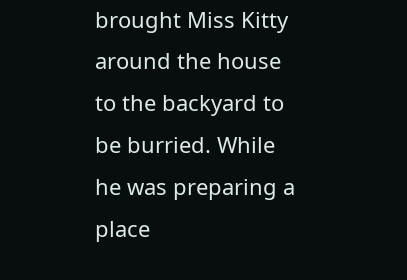brought Miss Kitty around the house to the backyard to be burried. While he was preparing a place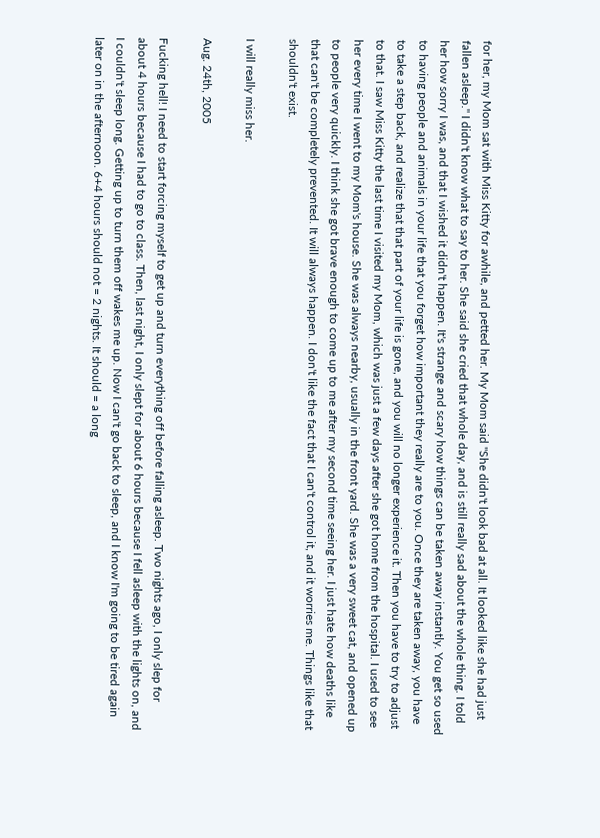for her, my Mom sat with Miss Kitty for awhile, and petted her. My Mom said "She didn't look bad at all. It looked like she had just fallen asleep." I didn't know what to say to her. She said she cried that whole day, and is still really sad about the whole thing. I told her how sorry I was, and that I wished it didn't happen. It's strange and scary how things can be taken away instantly. You get so used to having people and animals in your life that you forget how important they really are to you. Once they are taken away, you have to take a step back, and realize that that part of your life is gone, and you will no longer experience it. Then you have to try to adjust to that. I saw Miss Kitty the last time I visited my Mom, which was just a few days after she got home from the hospital. I used to see her every time I went to my Mom's house. She was always nearby, usually in the front yard. She was a very sweet cat, and opened up to people very quickly. I think she got brave enough to come up to me after my second time seeing her. I just hate how deaths like that can't be completely prevented. It will always happen. I don't like the fact that I can't control it, and it worries me. Things like that shouldn't exist.

I will really miss her.

Aug. 24th, 2005

Fucking hell! I need to start forcing myself to get up and turn everything off before falling asleep. Two nights ago, I only slep for about 4 hours because I had to go to class. Then, last night, I only slept for about 6 hours because I fell asleep with the lights on, and I couldn't sleep long. Getting up to turn them off wakes me up. Now I can't go back to sleep, and I know I'm going to be tired again later on in the afternoon. 6+4 hours should not = 2 nights. It should = a long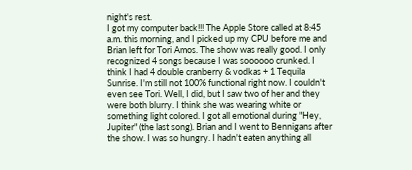night's rest.
I got my computer back!!! The Apple Store called at 8:45 a.m. this morning, and I picked up my CPU before me and Brian left for Tori Amos. The show was really good. I only recognized 4 songs because I was soooooo crunked. I think I had 4 double cranberry & vodkas + 1 Tequila Sunrise. I'm still not 100% functional right now. I couldn't even see Tori. Well, I did, but I saw two of her and they were both blurry. I think she was wearing white or something light colored. I got all emotional during "Hey, Jupiter" (the last song). Brian and I went to Bennigans after the show. I was so hungry. I hadn't eaten anything all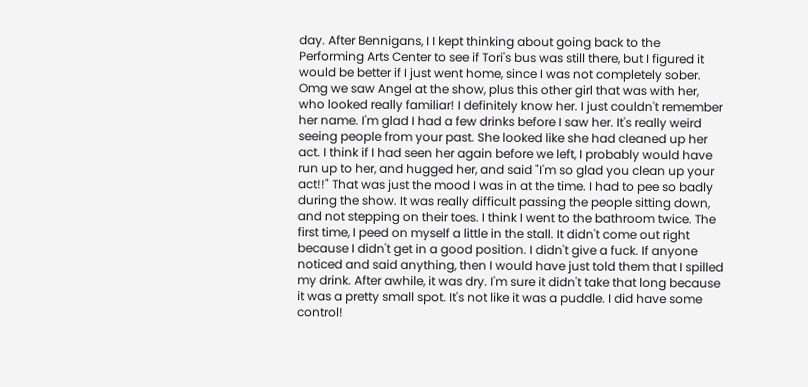day. After Bennigans, I I kept thinking about going back to the Performing Arts Center to see if Tori's bus was still there, but I figured it would be better if I just went home, since I was not completely sober. Omg we saw Angel at the show, plus this other girl that was with her, who looked really familiar! I definitely know her. I just couldn't remember her name. I'm glad I had a few drinks before I saw her. It's really weird seeing people from your past. She looked like she had cleaned up her act. I think if I had seen her again before we left, I probably would have run up to her, and hugged her, and said "I'm so glad you clean up your act!!" That was just the mood I was in at the time. I had to pee so badly during the show. It was really difficult passing the people sitting down, and not stepping on their toes. I think I went to the bathroom twice. The first time, I peed on myself a little in the stall. It didn't come out right because I didn't get in a good position. I didn't give a fuck. If anyone noticed and said anything, then I would have just told them that I spilled my drink. After awhile, it was dry. I'm sure it didn't take that long because it was a pretty small spot. It's not like it was a puddle. I did have some control!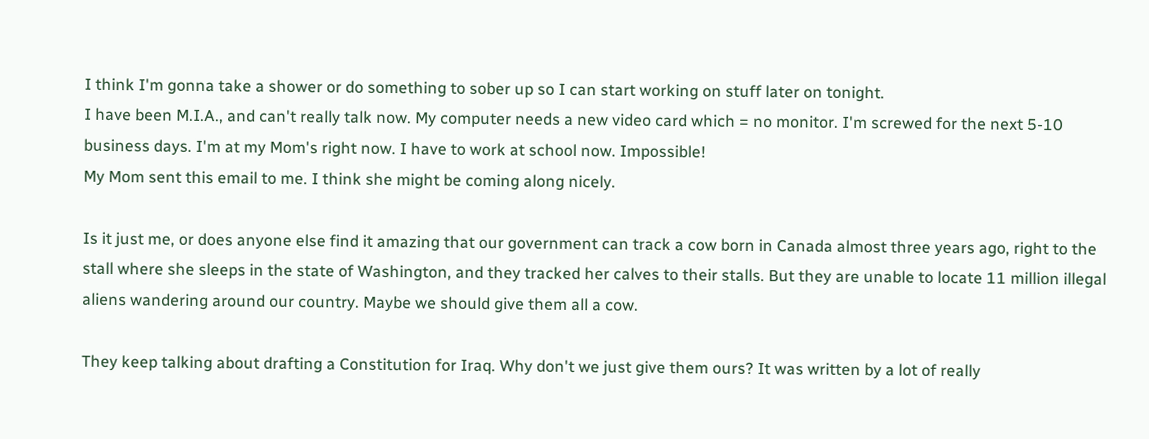I think I'm gonna take a shower or do something to sober up so I can start working on stuff later on tonight.
I have been M.I.A., and can't really talk now. My computer needs a new video card which = no monitor. I'm screwed for the next 5-10 business days. I'm at my Mom's right now. I have to work at school now. Impossible!
My Mom sent this email to me. I think she might be coming along nicely.

Is it just me, or does anyone else find it amazing that our government can track a cow born in Canada almost three years ago, right to the
stall where she sleeps in the state of Washington, and they tracked her calves to their stalls. But they are unable to locate 11 million illegal
aliens wandering around our country. Maybe we should give them all a cow.

They keep talking about drafting a Constitution for Iraq. Why don't we just give them ours? It was written by a lot of really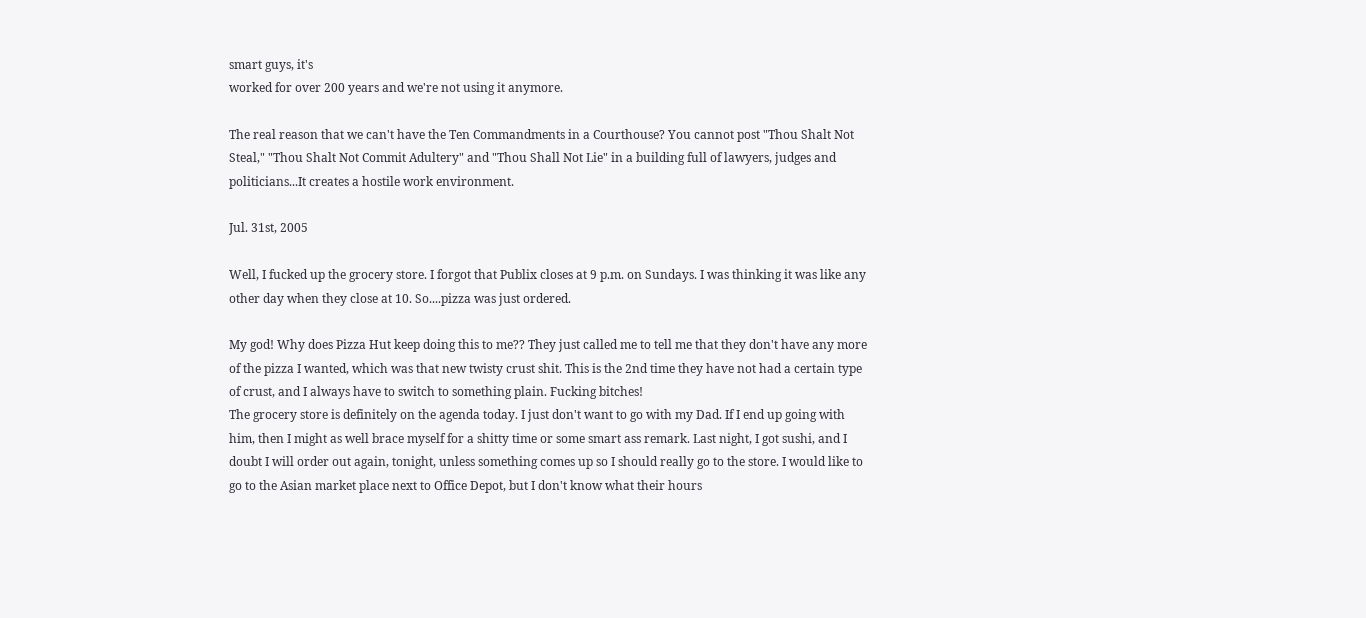smart guys, it's
worked for over 200 years and we're not using it anymore.

The real reason that we can't have the Ten Commandments in a Courthouse? You cannot post "Thou Shalt Not Steal," "Thou Shalt Not Commit Adultery" and "Thou Shall Not Lie" in a building full of lawyers, judges and politicians...It creates a hostile work environment.

Jul. 31st, 2005

Well, I fucked up the grocery store. I forgot that Publix closes at 9 p.m. on Sundays. I was thinking it was like any other day when they close at 10. So....pizza was just ordered.

My god! Why does Pizza Hut keep doing this to me?? They just called me to tell me that they don't have any more of the pizza I wanted, which was that new twisty crust shit. This is the 2nd time they have not had a certain type of crust, and I always have to switch to something plain. Fucking bitches!
The grocery store is definitely on the agenda today. I just don't want to go with my Dad. If I end up going with him, then I might as well brace myself for a shitty time or some smart ass remark. Last night, I got sushi, and I doubt I will order out again, tonight, unless something comes up so I should really go to the store. I would like to go to the Asian market place next to Office Depot, but I don't know what their hours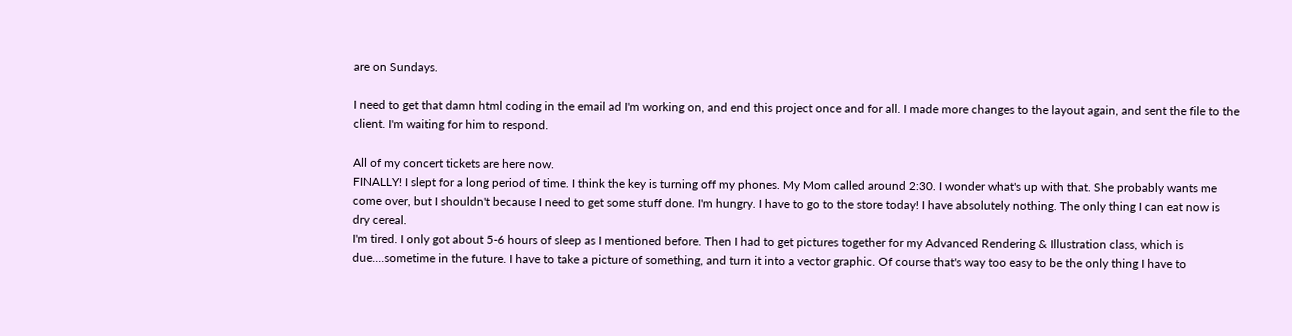are on Sundays.

I need to get that damn html coding in the email ad I'm working on, and end this project once and for all. I made more changes to the layout again, and sent the file to the client. I'm waiting for him to respond.

All of my concert tickets are here now.
FINALLY! I slept for a long period of time. I think the key is turning off my phones. My Mom called around 2:30. I wonder what's up with that. She probably wants me come over, but I shouldn't because I need to get some stuff done. I'm hungry. I have to go to the store today! I have absolutely nothing. The only thing I can eat now is dry cereal.
I'm tired. I only got about 5-6 hours of sleep as I mentioned before. Then I had to get pictures together for my Advanced Rendering & Illustration class, which is due....sometime in the future. I have to take a picture of something, and turn it into a vector graphic. Of course that's way too easy to be the only thing I have to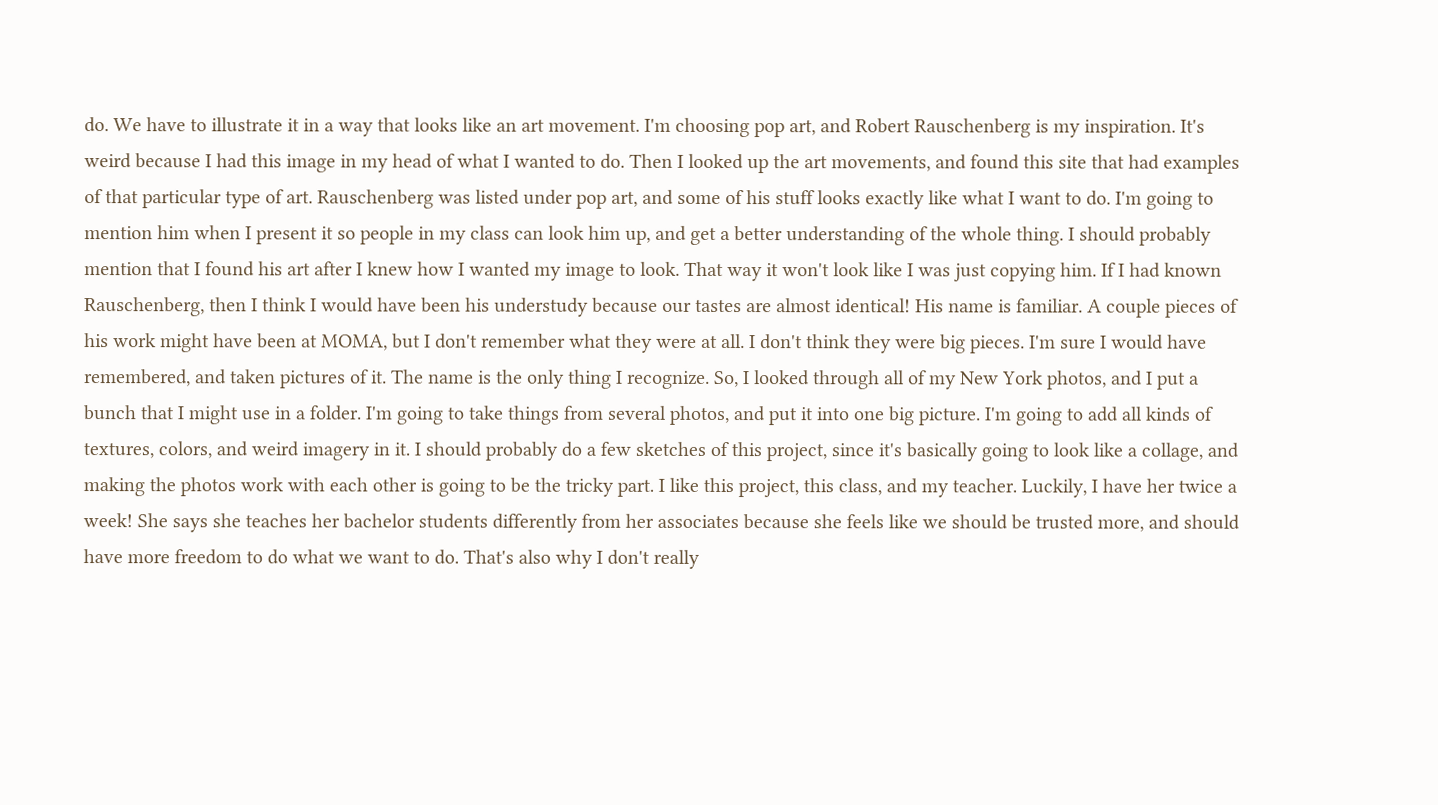do. We have to illustrate it in a way that looks like an art movement. I'm choosing pop art, and Robert Rauschenberg is my inspiration. It's weird because I had this image in my head of what I wanted to do. Then I looked up the art movements, and found this site that had examples of that particular type of art. Rauschenberg was listed under pop art, and some of his stuff looks exactly like what I want to do. I'm going to mention him when I present it so people in my class can look him up, and get a better understanding of the whole thing. I should probably mention that I found his art after I knew how I wanted my image to look. That way it won't look like I was just copying him. If I had known Rauschenberg, then I think I would have been his understudy because our tastes are almost identical! His name is familiar. A couple pieces of his work might have been at MOMA, but I don't remember what they were at all. I don't think they were big pieces. I'm sure I would have remembered, and taken pictures of it. The name is the only thing I recognize. So, I looked through all of my New York photos, and I put a bunch that I might use in a folder. I'm going to take things from several photos, and put it into one big picture. I'm going to add all kinds of textures, colors, and weird imagery in it. I should probably do a few sketches of this project, since it's basically going to look like a collage, and making the photos work with each other is going to be the tricky part. I like this project, this class, and my teacher. Luckily, I have her twice a week! She says she teaches her bachelor students differently from her associates because she feels like we should be trusted more, and should have more freedom to do what we want to do. That's also why I don't really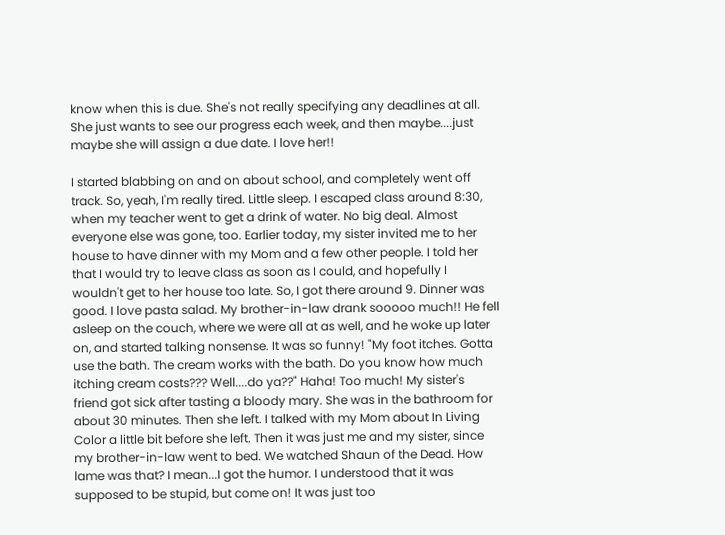know when this is due. She's not really specifying any deadlines at all. She just wants to see our progress each week, and then maybe....just maybe she will assign a due date. I love her!!

I started blabbing on and on about school, and completely went off track. So, yeah, I'm really tired. Little sleep. I escaped class around 8:30, when my teacher went to get a drink of water. No big deal. Almost everyone else was gone, too. Earlier today, my sister invited me to her house to have dinner with my Mom and a few other people. I told her that I would try to leave class as soon as I could, and hopefully I wouldn't get to her house too late. So, I got there around 9. Dinner was good. I love pasta salad. My brother-in-law drank sooooo much!! He fell asleep on the couch, where we were all at as well, and he woke up later on, and started talking nonsense. It was so funny! "My foot itches. Gotta use the bath. The cream works with the bath. Do you know how much itching cream costs??? Well....do ya??" Haha! Too much! My sister's friend got sick after tasting a bloody mary. She was in the bathroom for about 30 minutes. Then she left. I talked with my Mom about In Living Color a little bit before she left. Then it was just me and my sister, since my brother-in-law went to bed. We watched Shaun of the Dead. How lame was that? I mean...I got the humor. I understood that it was supposed to be stupid, but come on! It was just too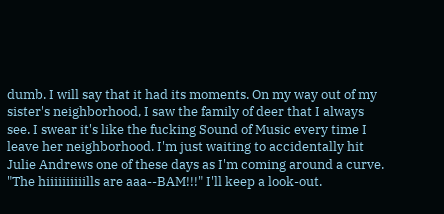dumb. I will say that it had its moments. On my way out of my sister's neighborhood, I saw the family of deer that I always see. I swear it's like the fucking Sound of Music every time I leave her neighborhood. I'm just waiting to accidentally hit Julie Andrews one of these days as I'm coming around a curve. "The hiiiiiiiiiills are aaa--BAM!!!" I'll keep a look-out.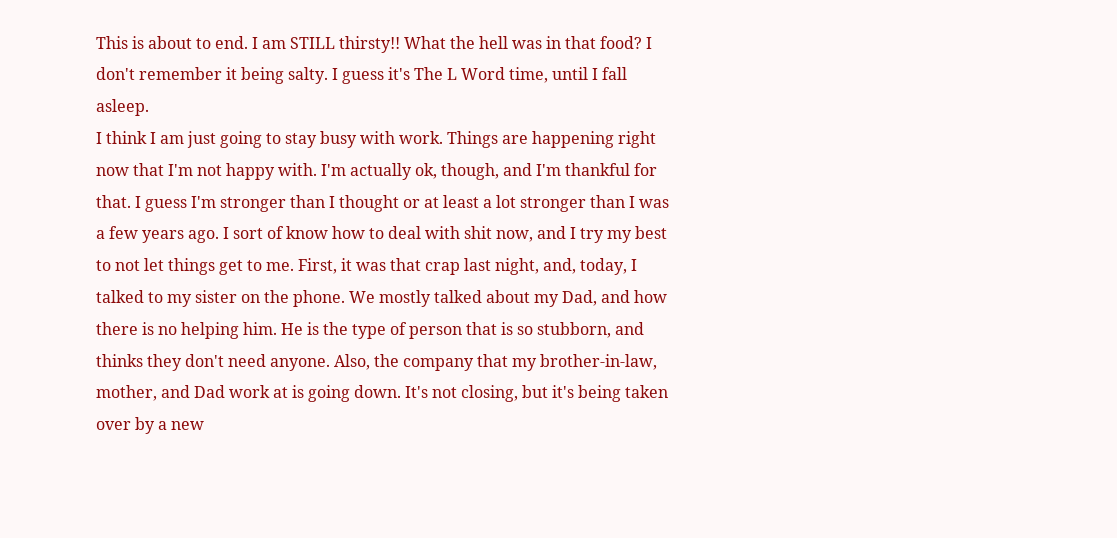This is about to end. I am STILL thirsty!! What the hell was in that food? I don't remember it being salty. I guess it's The L Word time, until I fall asleep.
I think I am just going to stay busy with work. Things are happening right now that I'm not happy with. I'm actually ok, though, and I'm thankful for that. I guess I'm stronger than I thought or at least a lot stronger than I was a few years ago. I sort of know how to deal with shit now, and I try my best to not let things get to me. First, it was that crap last night, and, today, I talked to my sister on the phone. We mostly talked about my Dad, and how there is no helping him. He is the type of person that is so stubborn, and thinks they don't need anyone. Also, the company that my brother-in-law, mother, and Dad work at is going down. It's not closing, but it's being taken over by a new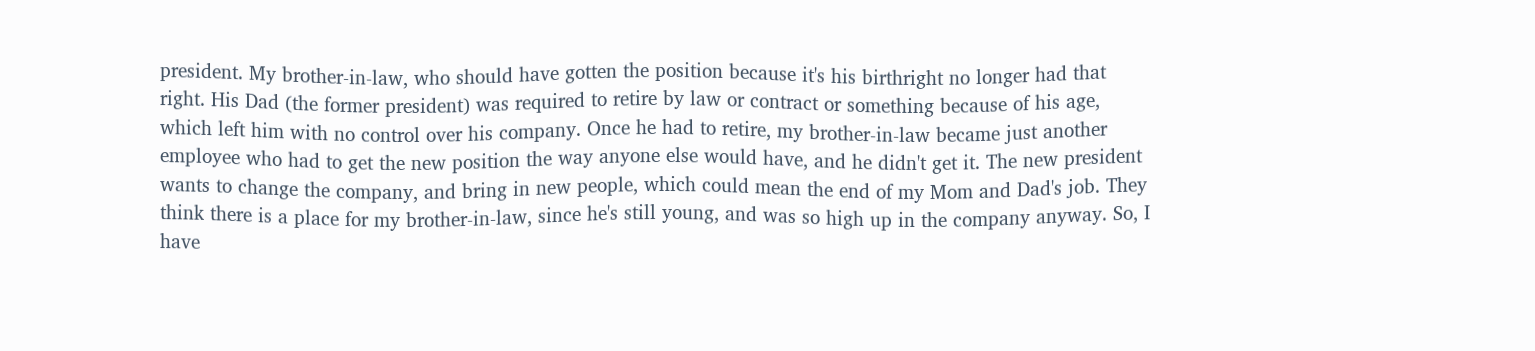president. My brother-in-law, who should have gotten the position because it's his birthright no longer had that right. His Dad (the former president) was required to retire by law or contract or something because of his age, which left him with no control over his company. Once he had to retire, my brother-in-law became just another employee who had to get the new position the way anyone else would have, and he didn't get it. The new president wants to change the company, and bring in new people, which could mean the end of my Mom and Dad's job. They think there is a place for my brother-in-law, since he's still young, and was so high up in the company anyway. So, I have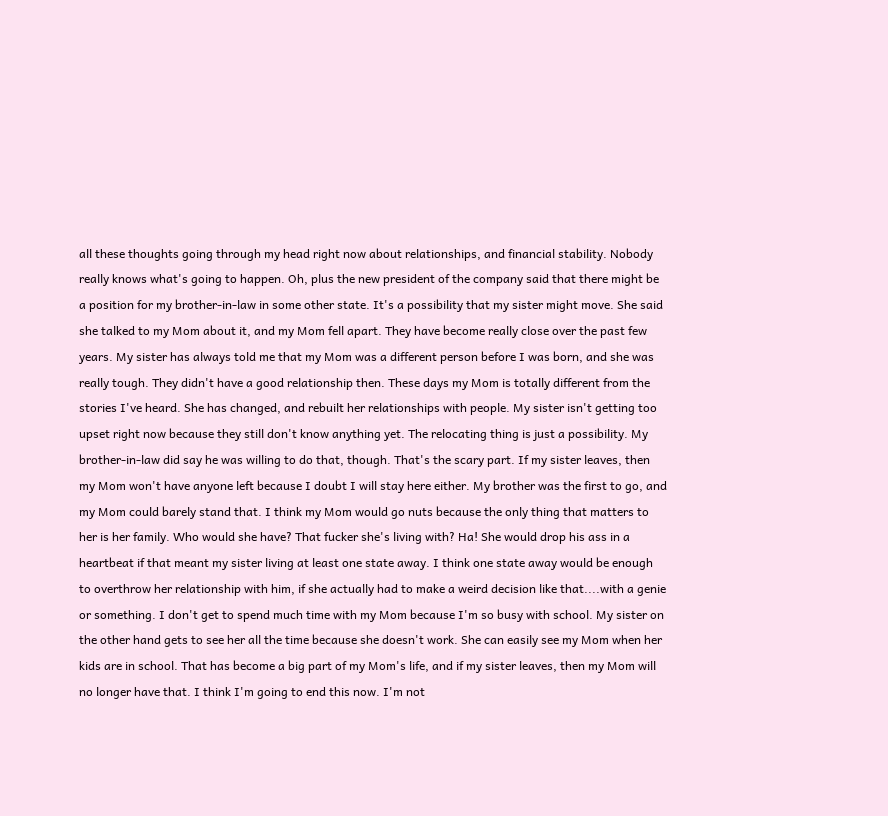all these thoughts going through my head right now about relationships, and financial stability. Nobody really knows what's going to happen. Oh, plus the new president of the company said that there might be a position for my brother-in-law in some other state. It's a possibility that my sister might move. She said she talked to my Mom about it, and my Mom fell apart. They have become really close over the past few years. My sister has always told me that my Mom was a different person before I was born, and she was really tough. They didn't have a good relationship then. These days my Mom is totally different from the stories I've heard. She has changed, and rebuilt her relationships with people. My sister isn't getting too upset right now because they still don't know anything yet. The relocating thing is just a possibility. My brother-in-law did say he was willing to do that, though. That's the scary part. If my sister leaves, then my Mom won't have anyone left because I doubt I will stay here either. My brother was the first to go, and my Mom could barely stand that. I think my Mom would go nuts because the only thing that matters to her is her family. Who would she have? That fucker she's living with? Ha! She would drop his ass in a heartbeat if that meant my sister living at least one state away. I think one state away would be enough to overthrow her relationship with him, if she actually had to make a weird decision like that....with a genie or something. I don't get to spend much time with my Mom because I'm so busy with school. My sister on the other hand gets to see her all the time because she doesn't work. She can easily see my Mom when her kids are in school. That has become a big part of my Mom's life, and if my sister leaves, then my Mom will no longer have that. I think I'm going to end this now. I'm not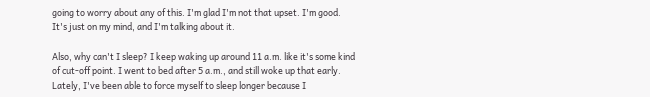going to worry about any of this. I'm glad I'm not that upset. I'm good. It's just on my mind, and I'm talking about it.

Also, why can't I sleep? I keep waking up around 11 a.m. like it's some kind of cut-off point. I went to bed after 5 a.m., and still woke up that early. Lately, I've been able to force myself to sleep longer because I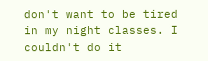don't want to be tired in my night classes. I couldn't do it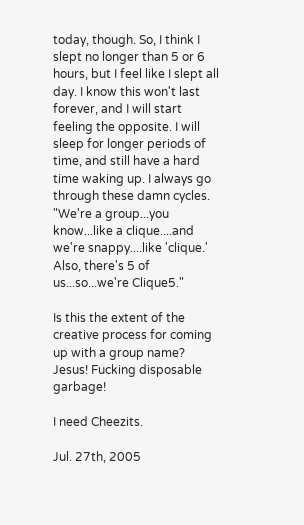today, though. So, I think I slept no longer than 5 or 6 hours, but I feel like I slept all day. I know this won't last forever, and I will start feeling the opposite. I will sleep for longer periods of time, and still have a hard time waking up. I always go through these damn cycles.
"We're a group...you know...like a clique....and we're snappy....like 'clique.' Also, there's 5 of us...so...we're Clique5."

Is this the extent of the creative process for coming up with a group name? Jesus! Fucking disposable garbage!

I need Cheezits.

Jul. 27th, 2005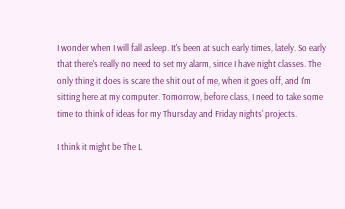I wonder when I will fall asleep. It's been at such early times, lately. So early that there's really no need to set my alarm, since I have night classes. The only thing it does is scare the shit out of me, when it goes off, and I'm sitting here at my computer. Tomorrow, before class, I need to take some time to think of ideas for my Thursday and Friday nights' projects.

I think it might be The L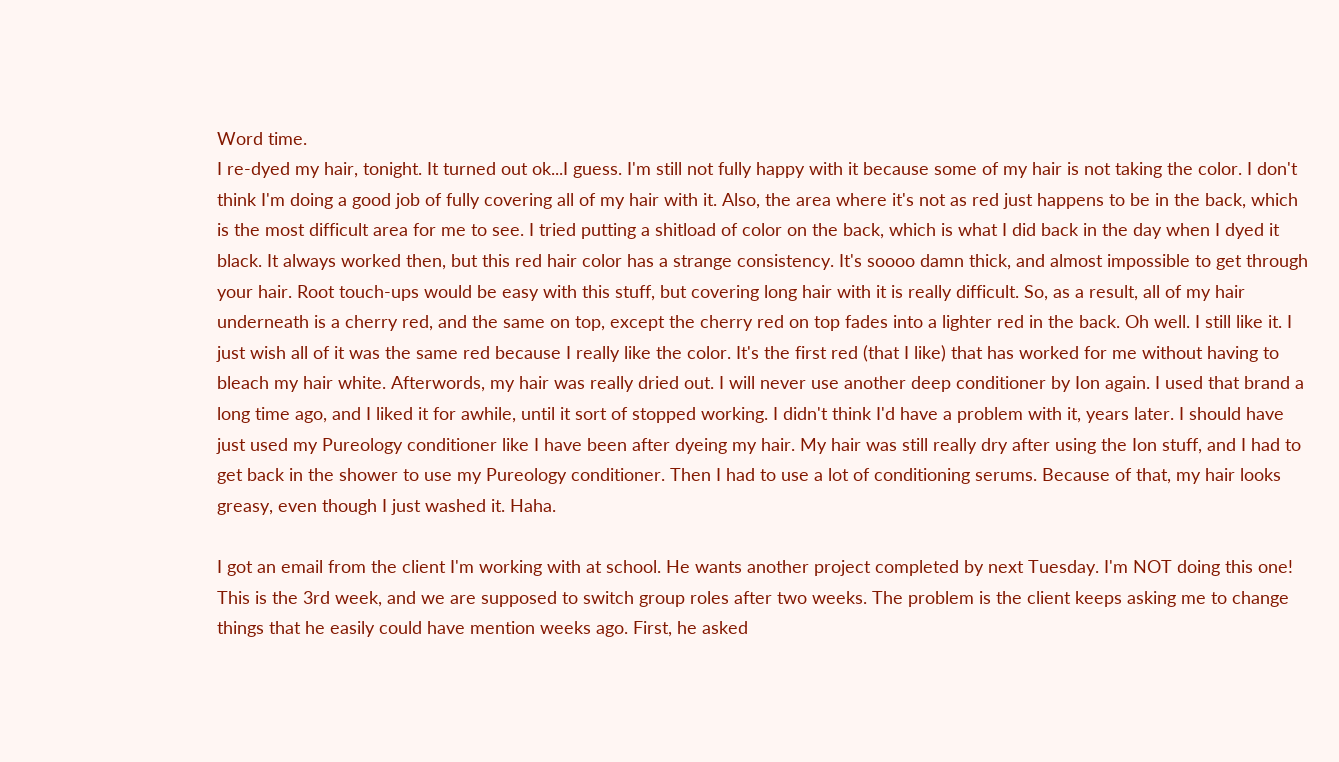Word time.
I re-dyed my hair, tonight. It turned out ok...I guess. I'm still not fully happy with it because some of my hair is not taking the color. I don't think I'm doing a good job of fully covering all of my hair with it. Also, the area where it's not as red just happens to be in the back, which is the most difficult area for me to see. I tried putting a shitload of color on the back, which is what I did back in the day when I dyed it black. It always worked then, but this red hair color has a strange consistency. It's soooo damn thick, and almost impossible to get through your hair. Root touch-ups would be easy with this stuff, but covering long hair with it is really difficult. So, as a result, all of my hair underneath is a cherry red, and the same on top, except the cherry red on top fades into a lighter red in the back. Oh well. I still like it. I just wish all of it was the same red because I really like the color. It's the first red (that I like) that has worked for me without having to bleach my hair white. Afterwords, my hair was really dried out. I will never use another deep conditioner by Ion again. I used that brand a long time ago, and I liked it for awhile, until it sort of stopped working. I didn't think I'd have a problem with it, years later. I should have just used my Pureology conditioner like I have been after dyeing my hair. My hair was still really dry after using the Ion stuff, and I had to get back in the shower to use my Pureology conditioner. Then I had to use a lot of conditioning serums. Because of that, my hair looks greasy, even though I just washed it. Haha.

I got an email from the client I'm working with at school. He wants another project completed by next Tuesday. I'm NOT doing this one! This is the 3rd week, and we are supposed to switch group roles after two weeks. The problem is the client keeps asking me to change things that he easily could have mention weeks ago. First, he asked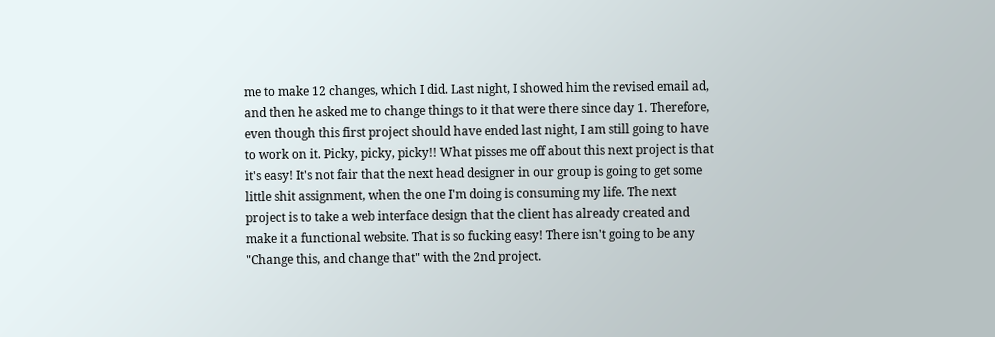me to make 12 changes, which I did. Last night, I showed him the revised email ad, and then he asked me to change things to it that were there since day 1. Therefore, even though this first project should have ended last night, I am still going to have to work on it. Picky, picky, picky!! What pisses me off about this next project is that it's easy! It's not fair that the next head designer in our group is going to get some little shit assignment, when the one I'm doing is consuming my life. The next project is to take a web interface design that the client has already created and make it a functional website. That is so fucking easy! There isn't going to be any "Change this, and change that" with the 2nd project.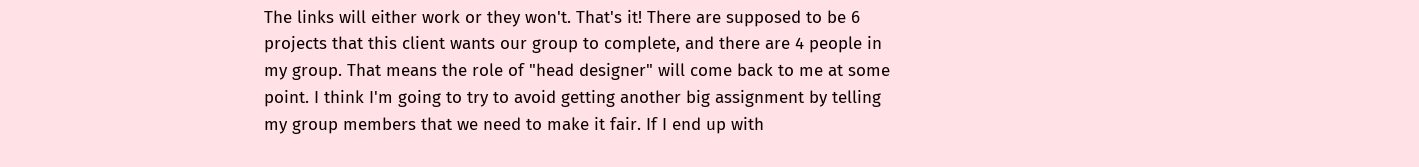The links will either work or they won't. That's it! There are supposed to be 6 projects that this client wants our group to complete, and there are 4 people in my group. That means the role of "head designer" will come back to me at some point. I think I'm going to try to avoid getting another big assignment by telling my group members that we need to make it fair. If I end up with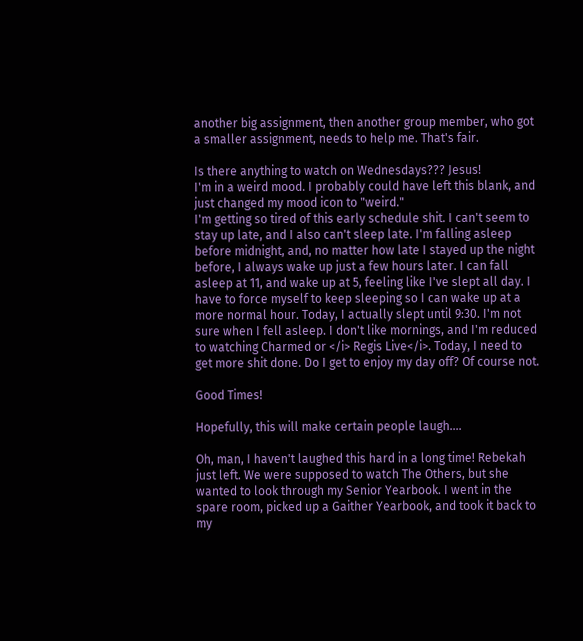another big assignment, then another group member, who got a smaller assignment, needs to help me. That's fair.

Is there anything to watch on Wednesdays??? Jesus!
I'm in a weird mood. I probably could have left this blank, and just changed my mood icon to "weird."
I'm getting so tired of this early schedule shit. I can't seem to stay up late, and I also can't sleep late. I'm falling asleep before midnight, and, no matter how late I stayed up the night before, I always wake up just a few hours later. I can fall asleep at 11, and wake up at 5, feeling like I've slept all day. I have to force myself to keep sleeping so I can wake up at a more normal hour. Today, I actually slept until 9:30. I'm not sure when I fell asleep. I don't like mornings, and I'm reduced to watching Charmed or </i> Regis Live</i>. Today, I need to get more shit done. Do I get to enjoy my day off? Of course not.

Good Times!

Hopefully, this will make certain people laugh....

Oh, man, I haven't laughed this hard in a long time! Rebekah just left. We were supposed to watch The Others, but she wanted to look through my Senior Yearbook. I went in the spare room, picked up a Gaither Yearbook, and took it back to my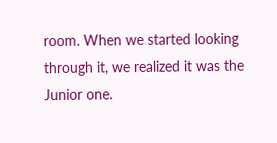room. When we started looking through it, we realized it was the Junior one.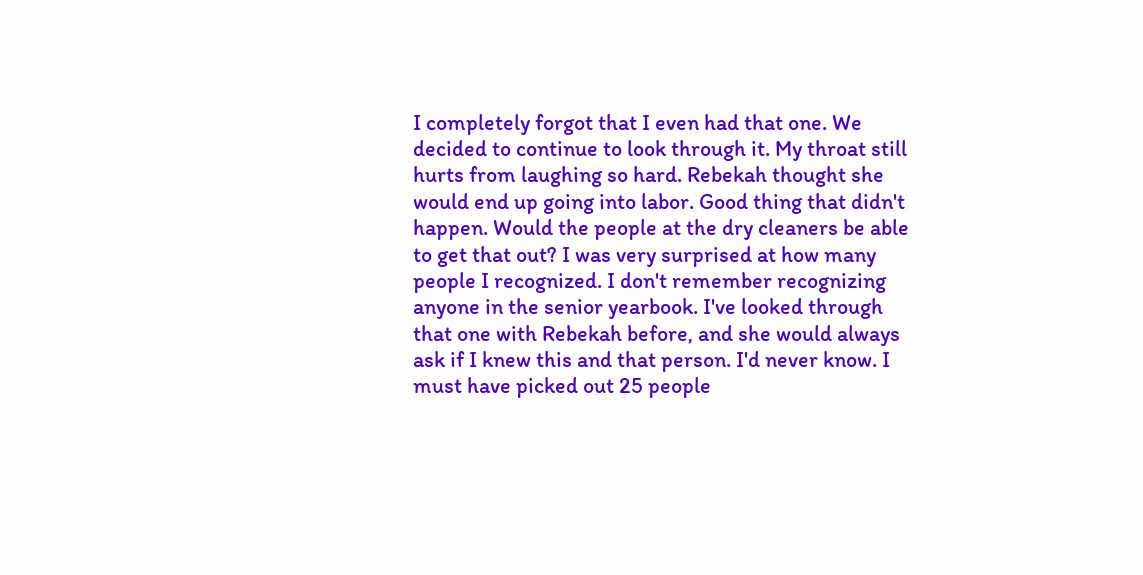I completely forgot that I even had that one. We decided to continue to look through it. My throat still hurts from laughing so hard. Rebekah thought she would end up going into labor. Good thing that didn't happen. Would the people at the dry cleaners be able to get that out? I was very surprised at how many people I recognized. I don't remember recognizing anyone in the senior yearbook. I've looked through that one with Rebekah before, and she would always ask if I knew this and that person. I'd never know. I must have picked out 25 people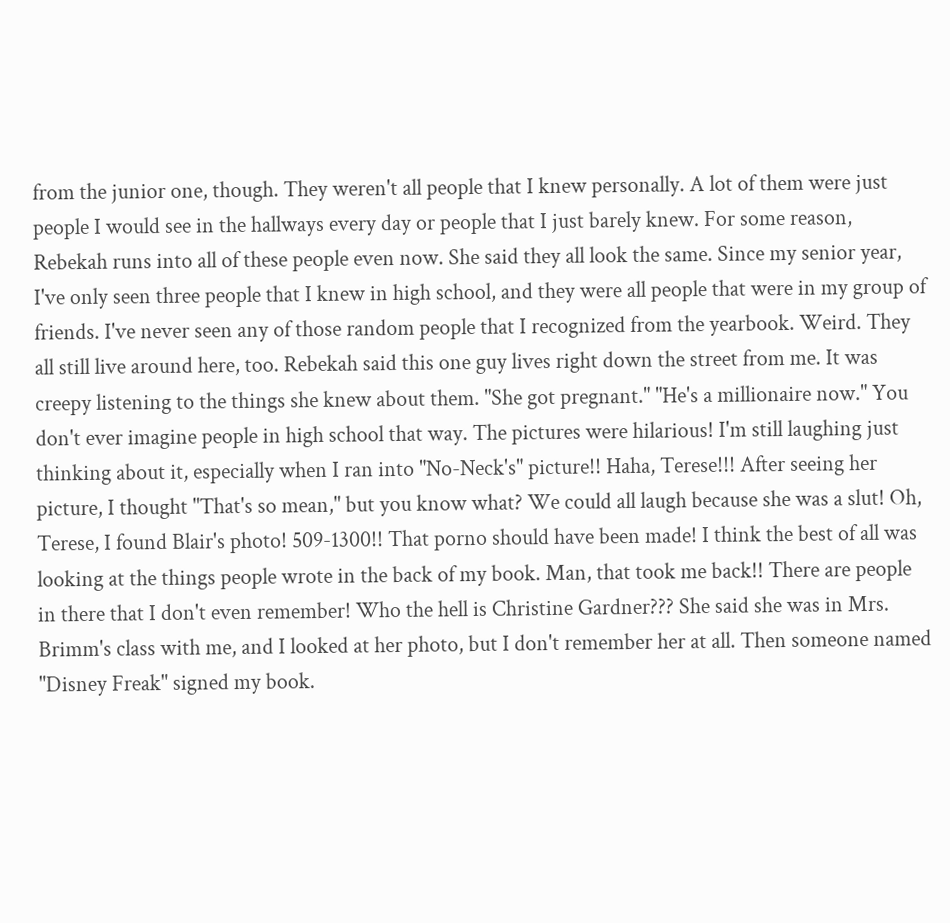from the junior one, though. They weren't all people that I knew personally. A lot of them were just people I would see in the hallways every day or people that I just barely knew. For some reason, Rebekah runs into all of these people even now. She said they all look the same. Since my senior year, I've only seen three people that I knew in high school, and they were all people that were in my group of friends. I've never seen any of those random people that I recognized from the yearbook. Weird. They all still live around here, too. Rebekah said this one guy lives right down the street from me. It was creepy listening to the things she knew about them. "She got pregnant." "He's a millionaire now." You don't ever imagine people in high school that way. The pictures were hilarious! I'm still laughing just thinking about it, especially when I ran into "No-Neck's" picture!! Haha, Terese!!! After seeing her picture, I thought "That's so mean," but you know what? We could all laugh because she was a slut! Oh, Terese, I found Blair's photo! 509-1300!! That porno should have been made! I think the best of all was looking at the things people wrote in the back of my book. Man, that took me back!! There are people in there that I don't even remember! Who the hell is Christine Gardner??? She said she was in Mrs. Brimm's class with me, and I looked at her photo, but I don't remember her at all. Then someone named "Disney Freak" signed my book.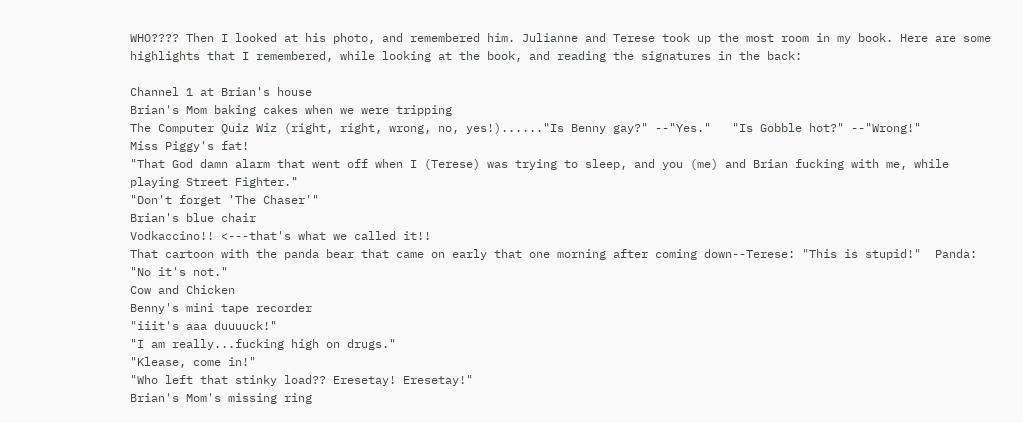WHO???? Then I looked at his photo, and remembered him. Julianne and Terese took up the most room in my book. Here are some highlights that I remembered, while looking at the book, and reading the signatures in the back:

Channel 1 at Brian's house
Brian's Mom baking cakes when we were tripping
The Computer Quiz Wiz (right, right, wrong, no, yes!)......"Is Benny gay?" --"Yes."   "Is Gobble hot?" --"Wrong!"
Miss Piggy's fat!
"That God damn alarm that went off when I (Terese) was trying to sleep, and you (me) and Brian fucking with me, while playing Street Fighter."
"Don't forget 'The Chaser'"
Brian's blue chair
Vodkaccino!! <---that's what we called it!!
That cartoon with the panda bear that came on early that one morning after coming down--Terese: "This is stupid!"  Panda: "No it's not."
Cow and Chicken
Benny's mini tape recorder
"iiit's aaa duuuuck!"
"I am really...fucking high on drugs."
"Klease, come in!"
"Who left that stinky load?? Eresetay! Eresetay!"
Brian's Mom's missing ring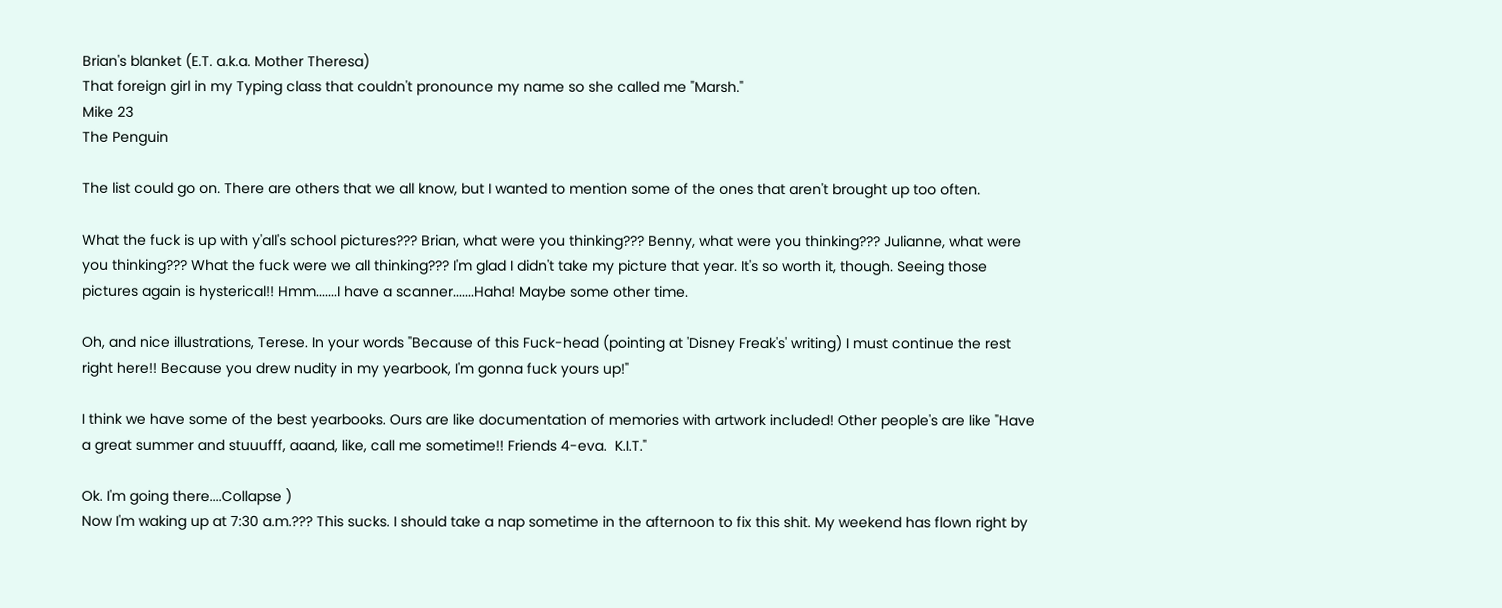Brian's blanket (E.T. a.k.a. Mother Theresa)
That foreign girl in my Typing class that couldn't pronounce my name so she called me "Marsh."
Mike 23
The Penguin

The list could go on. There are others that we all know, but I wanted to mention some of the ones that aren't brought up too often.

What the fuck is up with y'all's school pictures??? Brian, what were you thinking??? Benny, what were you thinking??? Julianne, what were you thinking??? What the fuck were we all thinking??? I'm glad I didn't take my picture that year. It's so worth it, though. Seeing those pictures again is hysterical!! Hmm.......I have a scanner.......Haha! Maybe some other time.

Oh, and nice illustrations, Terese. In your words "Because of this Fuck-head (pointing at 'Disney Freak's' writing) I must continue the rest right here!! Because you drew nudity in my yearbook, I'm gonna fuck yours up!"

I think we have some of the best yearbooks. Ours are like documentation of memories with artwork included! Other people's are like "Have a great summer and stuuufff, aaand, like, call me sometime!! Friends 4-eva.  K.I.T."

Ok. I'm going there....Collapse )
Now I'm waking up at 7:30 a.m.??? This sucks. I should take a nap sometime in the afternoon to fix this shit. My weekend has flown right by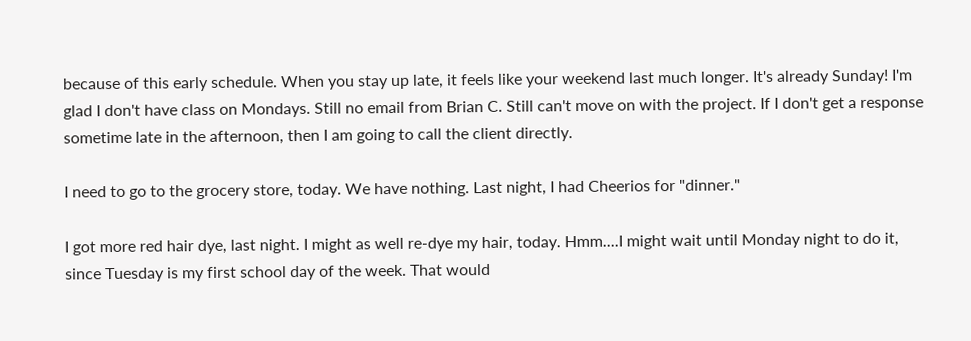because of this early schedule. When you stay up late, it feels like your weekend last much longer. It's already Sunday! I'm glad I don't have class on Mondays. Still no email from Brian C. Still can't move on with the project. If I don't get a response sometime late in the afternoon, then I am going to call the client directly.

I need to go to the grocery store, today. We have nothing. Last night, I had Cheerios for "dinner."

I got more red hair dye, last night. I might as well re-dye my hair, today. Hmm....I might wait until Monday night to do it, since Tuesday is my first school day of the week. That would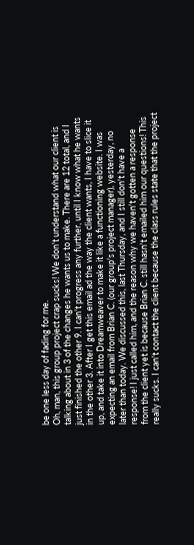be one less day of fading for me.
Oh, man, this group project crap sucks! We don't understand what our client is talking about in 3 of the changes he wants us to make. There are 12 total, and I just finished the other 9. I can't progress any further, until I know what he wants in the other 3. After I get this email ad the way the client wants, I have to slice it up, and take it into Dreamweaver to make it like a functioning website. I was expecting an email from Brian C. (our group's project manager), yesterday, no later than today. We discussed this, last Thursday, and I still don't have a response! I just called him, and the reason why we haven't gotten a response from the client yet is because Brian C. still hasn't emailed him our questions! This really sucks. I can't contact the client because the class rules state that the project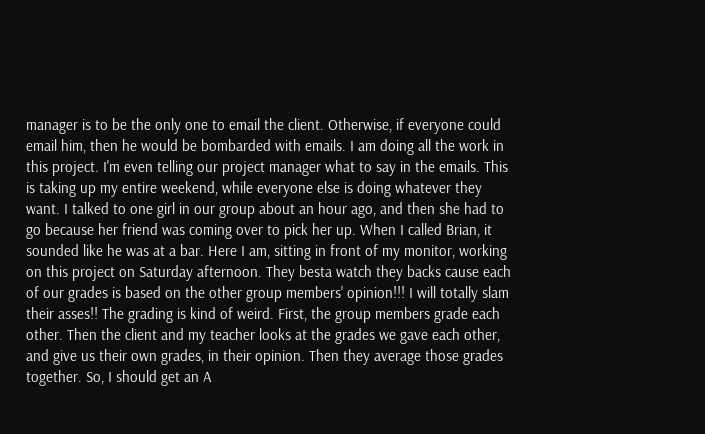manager is to be the only one to email the client. Otherwise, if everyone could email him, then he would be bombarded with emails. I am doing all the work in this project. I'm even telling our project manager what to say in the emails. This is taking up my entire weekend, while everyone else is doing whatever they want. I talked to one girl in our group about an hour ago, and then she had to go because her friend was coming over to pick her up. When I called Brian, it sounded like he was at a bar. Here I am, sitting in front of my monitor, working on this project on Saturday afternoon. They besta watch they backs cause each of our grades is based on the other group members' opinion!!! I will totally slam their asses!! The grading is kind of weird. First, the group members grade each other. Then the client and my teacher looks at the grades we gave each other, and give us their own grades, in their opinion. Then they average those grades together. So, I should get an A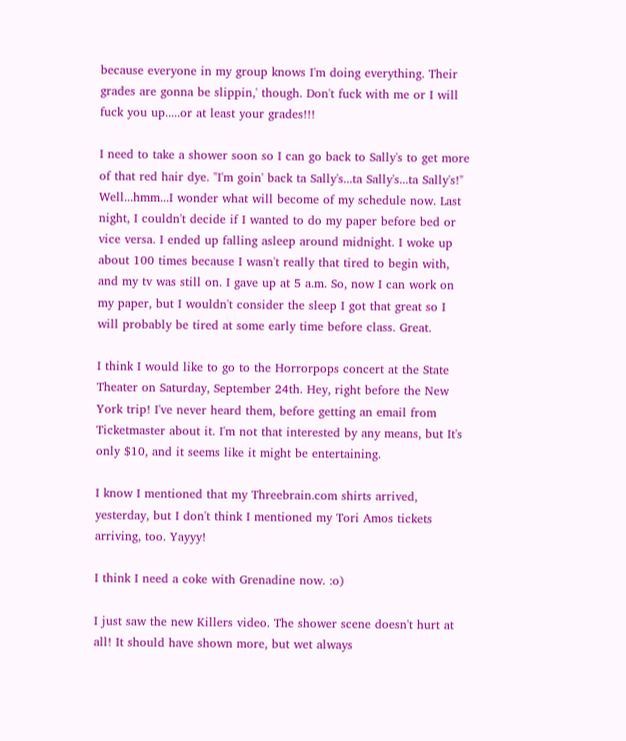because everyone in my group knows I'm doing everything. Their grades are gonna be slippin,' though. Don't fuck with me or I will fuck you up.....or at least your grades!!!

I need to take a shower soon so I can go back to Sally's to get more of that red hair dye. "I'm goin' back ta Sally's...ta Sally's...ta Sally's!"
Well...hmm...I wonder what will become of my schedule now. Last night, I couldn't decide if I wanted to do my paper before bed or vice versa. I ended up falling asleep around midnight. I woke up about 100 times because I wasn't really that tired to begin with, and my tv was still on. I gave up at 5 a.m. So, now I can work on my paper, but I wouldn't consider the sleep I got that great so I will probably be tired at some early time before class. Great.

I think I would like to go to the Horrorpops concert at the State Theater on Saturday, September 24th. Hey, right before the New York trip! I've never heard them, before getting an email from Ticketmaster about it. I'm not that interested by any means, but It's only $10, and it seems like it might be entertaining.

I know I mentioned that my Threebrain.com shirts arrived, yesterday, but I don't think I mentioned my Tori Amos tickets arriving, too. Yayyy!

I think I need a coke with Grenadine now. :o)

I just saw the new Killers video. The shower scene doesn't hurt at all! It should have shown more, but wet always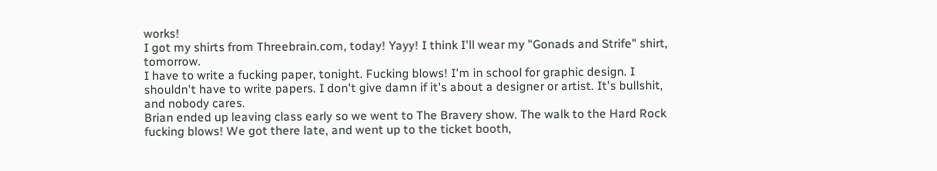works!
I got my shirts from Threebrain.com, today! Yayy! I think I'll wear my "Gonads and Strife" shirt, tomorrow.
I have to write a fucking paper, tonight. Fucking blows! I'm in school for graphic design. I shouldn't have to write papers. I don't give damn if it's about a designer or artist. It's bullshit, and nobody cares.
Brian ended up leaving class early so we went to The Bravery show. The walk to the Hard Rock fucking blows! We got there late, and went up to the ticket booth,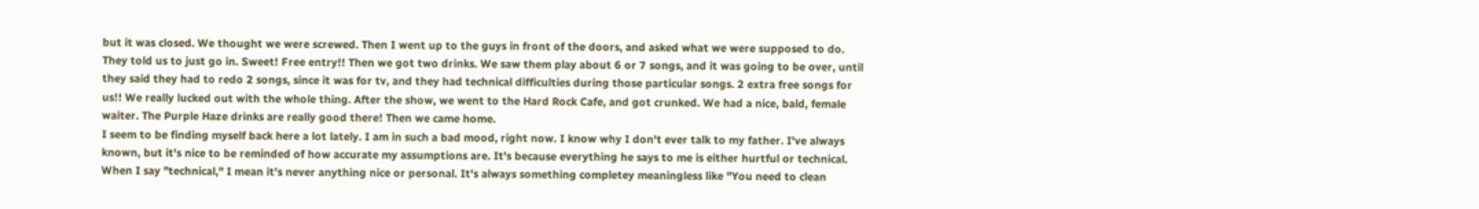but it was closed. We thought we were screwed. Then I went up to the guys in front of the doors, and asked what we were supposed to do. They told us to just go in. Sweet! Free entry!! Then we got two drinks. We saw them play about 6 or 7 songs, and it was going to be over, until they said they had to redo 2 songs, since it was for tv, and they had technical difficulties during those particular songs. 2 extra free songs for us!! We really lucked out with the whole thing. After the show, we went to the Hard Rock Cafe, and got crunked. We had a nice, bald, female waiter. The Purple Haze drinks are really good there! Then we came home.
I seem to be finding myself back here a lot lately. I am in such a bad mood, right now. I know why I don't ever talk to my father. I've always known, but it's nice to be reminded of how accurate my assumptions are. It's because everything he says to me is either hurtful or technical. When I say "technical," I mean it's never anything nice or personal. It's always something completey meaningless like "You need to clean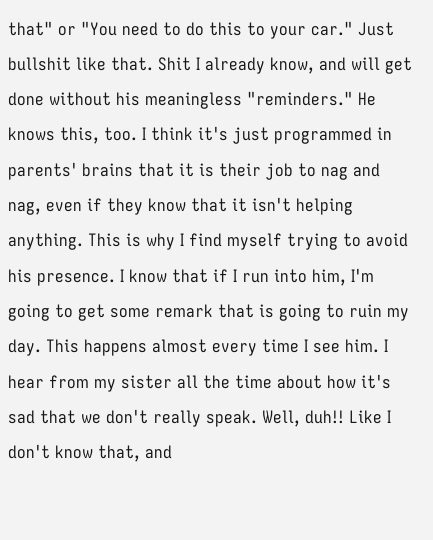that" or "You need to do this to your car." Just bullshit like that. Shit I already know, and will get done without his meaningless "reminders." He knows this, too. I think it's just programmed in parents' brains that it is their job to nag and nag, even if they know that it isn't helping anything. This is why I find myself trying to avoid his presence. I know that if I run into him, I'm going to get some remark that is going to ruin my day. This happens almost every time I see him. I hear from my sister all the time about how it's sad that we don't really speak. Well, duh!! Like I don't know that, and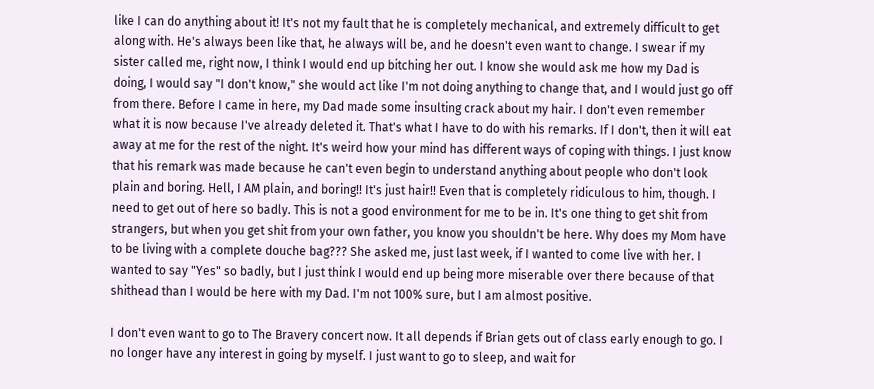like I can do anything about it! It's not my fault that he is completely mechanical, and extremely difficult to get along with. He's always been like that, he always will be, and he doesn't even want to change. I swear if my sister called me, right now, I think I would end up bitching her out. I know she would ask me how my Dad is doing, I would say "I don't know," she would act like I'm not doing anything to change that, and I would just go off from there. Before I came in here, my Dad made some insulting crack about my hair. I don't even remember what it is now because I've already deleted it. That's what I have to do with his remarks. If I don't, then it will eat away at me for the rest of the night. It's weird how your mind has different ways of coping with things. I just know that his remark was made because he can't even begin to understand anything about people who don't look plain and boring. Hell, I AM plain, and boring!! It's just hair!! Even that is completely ridiculous to him, though. I need to get out of here so badly. This is not a good environment for me to be in. It's one thing to get shit from strangers, but when you get shit from your own father, you know you shouldn't be here. Why does my Mom have to be living with a complete douche bag??? She asked me, just last week, if I wanted to come live with her. I wanted to say "Yes" so badly, but I just think I would end up being more miserable over there because of that shithead than I would be here with my Dad. I'm not 100% sure, but I am almost positive.

I don't even want to go to The Bravery concert now. It all depends if Brian gets out of class early enough to go. I no longer have any interest in going by myself. I just want to go to sleep, and wait for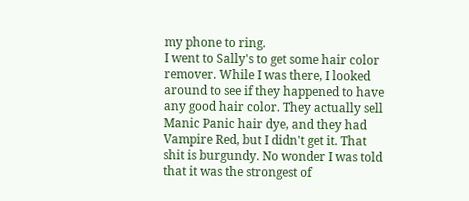my phone to ring.
I went to Sally's to get some hair color remover. While I was there, I looked around to see if they happened to have any good hair color. They actually sell Manic Panic hair dye, and they had Vampire Red, but I didn't get it. That shit is burgundy. No wonder I was told that it was the strongest of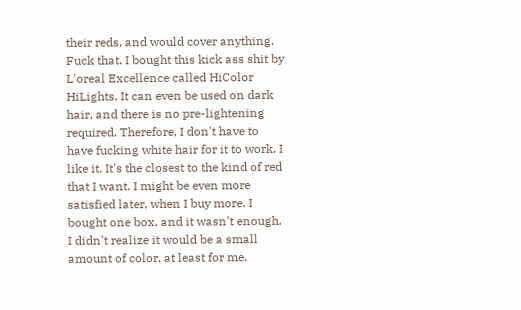their reds, and would cover anything. Fuck that. I bought this kick ass shit by L'oreal Excellence called HiColor HiLights. It can even be used on dark hair, and there is no pre-lightening required. Therefore, I don't have to have fucking white hair for it to work. I like it. It's the closest to the kind of red that I want. I might be even more satisfied later, when I buy more. I bought one box, and it wasn't enough. I didn't realize it would be a small amount of color, at least for me.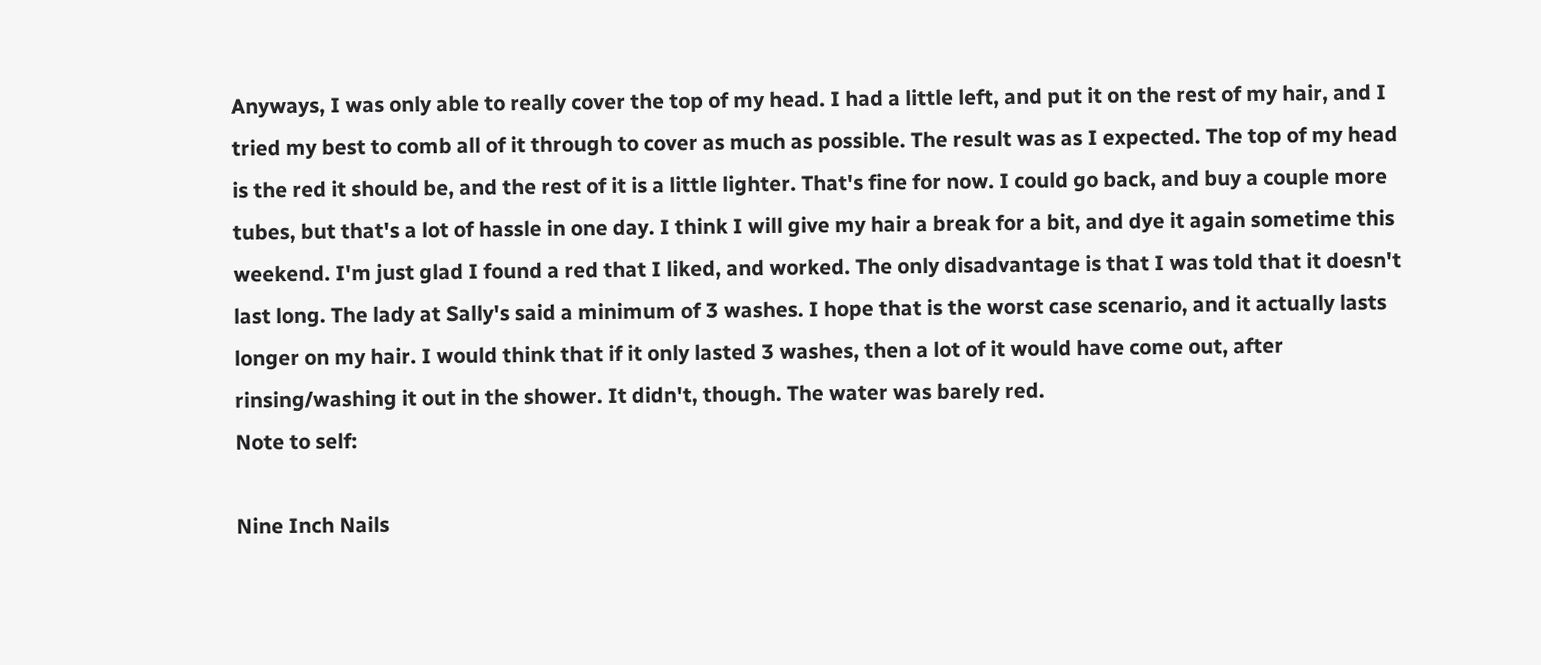Anyways, I was only able to really cover the top of my head. I had a little left, and put it on the rest of my hair, and I tried my best to comb all of it through to cover as much as possible. The result was as I expected. The top of my head is the red it should be, and the rest of it is a little lighter. That's fine for now. I could go back, and buy a couple more tubes, but that's a lot of hassle in one day. I think I will give my hair a break for a bit, and dye it again sometime this weekend. I'm just glad I found a red that I liked, and worked. The only disadvantage is that I was told that it doesn't last long. The lady at Sally's said a minimum of 3 washes. I hope that is the worst case scenario, and it actually lasts longer on my hair. I would think that if it only lasted 3 washes, then a lot of it would have come out, after rinsing/washing it out in the shower. It didn't, though. The water was barely red.
Note to self:

Nine Inch Nails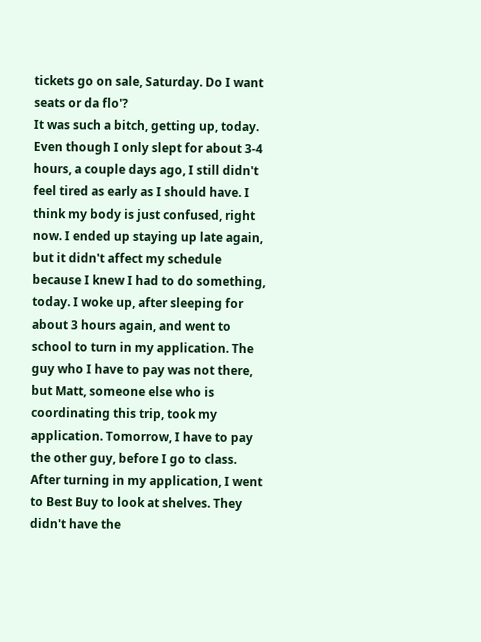tickets go on sale, Saturday. Do I want seats or da flo'?
It was such a bitch, getting up, today. Even though I only slept for about 3-4 hours, a couple days ago, I still didn't feel tired as early as I should have. I think my body is just confused, right now. I ended up staying up late again, but it didn't affect my schedule because I knew I had to do something, today. I woke up, after sleeping for about 3 hours again, and went to school to turn in my application. The guy who I have to pay was not there, but Matt, someone else who is coordinating this trip, took my application. Tomorrow, I have to pay the other guy, before I go to class. After turning in my application, I went to Best Buy to look at shelves. They didn't have the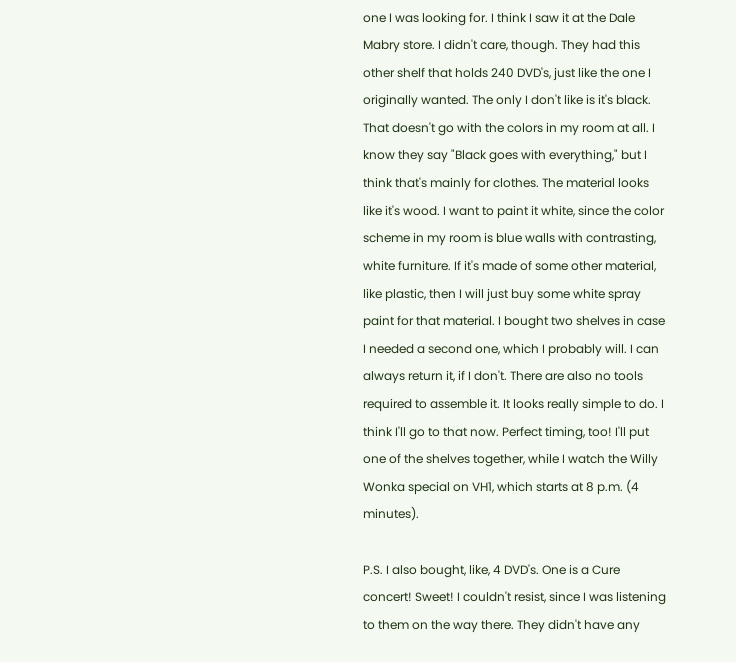one I was looking for. I think I saw it at the Dale Mabry store. I didn't care, though. They had this other shelf that holds 240 DVD's, just like the one I originally wanted. The only I don't like is it's black. That doesn't go with the colors in my room at all. I know they say "Black goes with everything," but I think that's mainly for clothes. The material looks like it's wood. I want to paint it white, since the color scheme in my room is blue walls with contrasting, white furniture. If it's made of some other material, like plastic, then I will just buy some white spray paint for that material. I bought two shelves in case I needed a second one, which I probably will. I can always return it, if I don't. There are also no tools required to assemble it. It looks really simple to do. I think I'll go to that now. Perfect timing, too! I'll put one of the shelves together, while I watch the Willy Wonka special on VH1, which starts at 8 p.m. (4 minutes).

P.S. I also bought, like, 4 DVD's. One is a Cure concert! Sweet! I couldn't resist, since I was listening to them on the way there. They didn't have any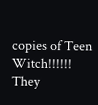copies of Teen Witch!!!!!! They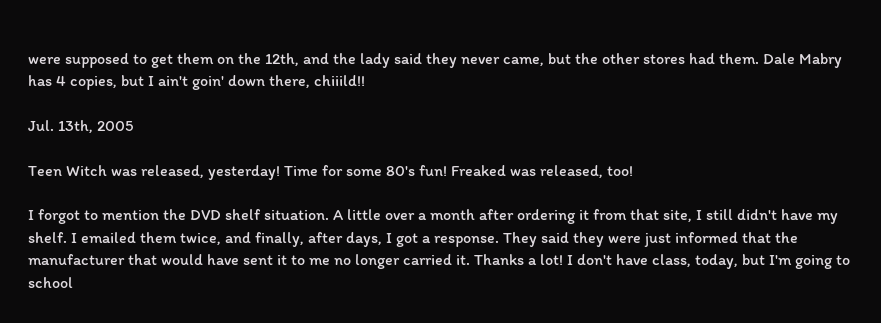were supposed to get them on the 12th, and the lady said they never came, but the other stores had them. Dale Mabry has 4 copies, but I ain't goin' down there, chiiild!!

Jul. 13th, 2005

Teen Witch was released, yesterday! Time for some 80's fun! Freaked was released, too!

I forgot to mention the DVD shelf situation. A little over a month after ordering it from that site, I still didn't have my shelf. I emailed them twice, and finally, after days, I got a response. They said they were just informed that the manufacturer that would have sent it to me no longer carried it. Thanks a lot! I don't have class, today, but I'm going to school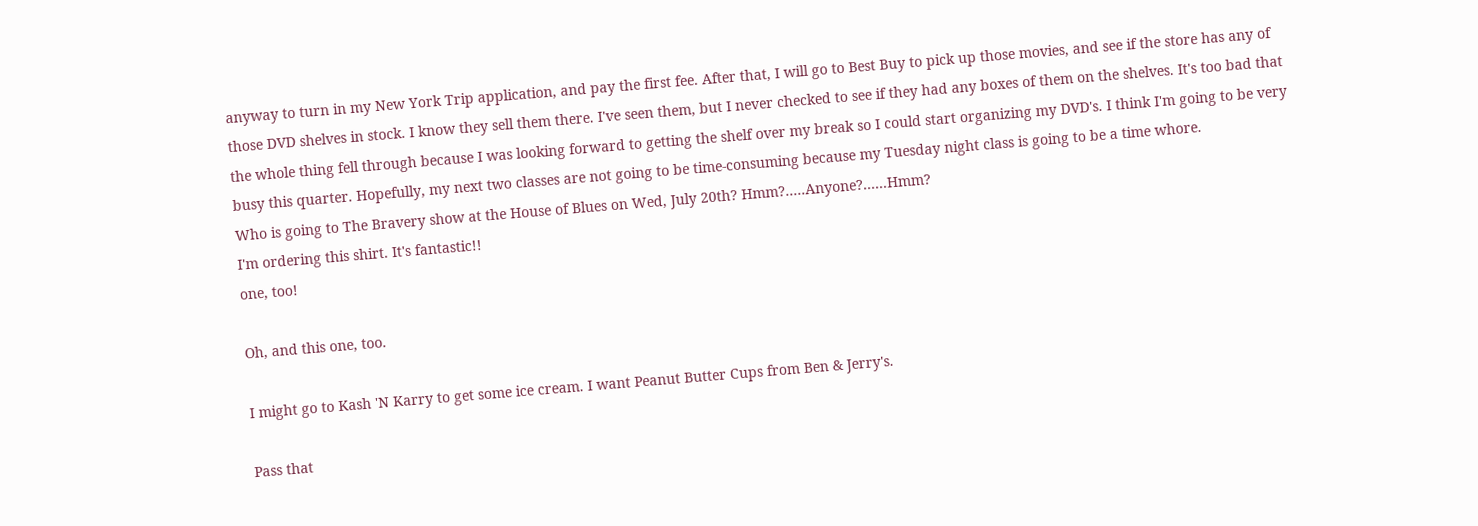anyway to turn in my New York Trip application, and pay the first fee. After that, I will go to Best Buy to pick up those movies, and see if the store has any of those DVD shelves in stock. I know they sell them there. I've seen them, but I never checked to see if they had any boxes of them on the shelves. It's too bad that the whole thing fell through because I was looking forward to getting the shelf over my break so I could start organizing my DVD's. I think I'm going to be very busy this quarter. Hopefully, my next two classes are not going to be time-consuming because my Tuesday night class is going to be a time whore.
Who is going to The Bravery show at the House of Blues on Wed, July 20th? Hmm?.....Anyone?......Hmm?
I'm ordering this shirt. It's fantastic!!
one, too!

Oh, and this one, too.

I might go to Kash 'N Karry to get some ice cream. I want Peanut Butter Cups from Ben & Jerry's.

Pass that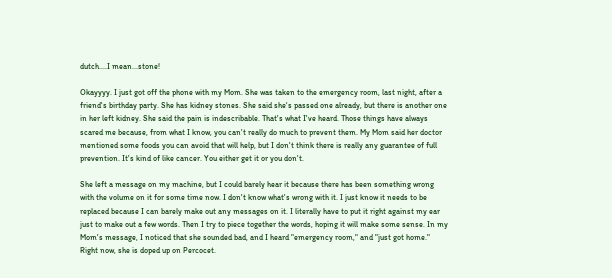dutch....I mean...stone!

Okayyyy. I just got off the phone with my Mom. She was taken to the emergency room, last night, after a friend's birthday party. She has kidney stones. She said she's passed one already, but there is another one in her left kidney. She said the pain is indescribable. That's what I've heard. Those things have always scared me because, from what I know, you can't really do much to prevent them. My Mom said her doctor mentioned some foods you can avoid that will help, but I don't think there is really any guarantee of full prevention. It's kind of like cancer. You either get it or you don't.

She left a message on my machine, but I could barely hear it because there has been something wrong with the volume on it for some time now. I don't know what's wrong with it. I just know it needs to be replaced because I can barely make out any messages on it. I literally have to put it right against my ear just to make out a few words. Then I try to piece together the words, hoping it will make some sense. In my Mom's message, I noticed that she sounded bad, and I heard "emergency room," and "just got home." Right now, she is doped up on Percocet.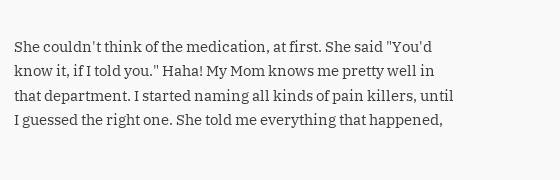She couldn't think of the medication, at first. She said "You'd know it, if I told you." Haha! My Mom knows me pretty well in that department. I started naming all kinds of pain killers, until I guessed the right one. She told me everything that happened,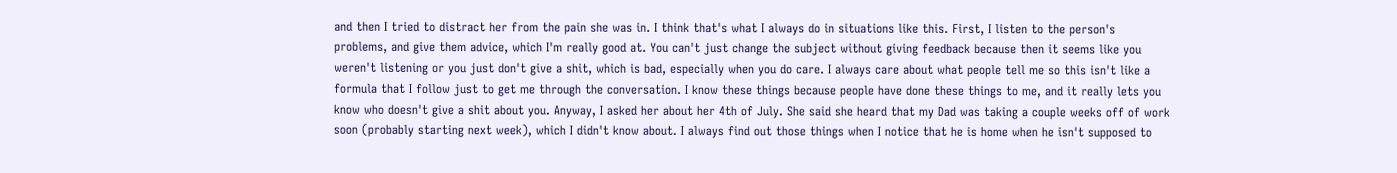and then I tried to distract her from the pain she was in. I think that's what I always do in situations like this. First, I listen to the person's problems, and give them advice, which I'm really good at. You can't just change the subject without giving feedback because then it seems like you weren't listening or you just don't give a shit, which is bad, especially when you do care. I always care about what people tell me so this isn't like a formula that I follow just to get me through the conversation. I know these things because people have done these things to me, and it really lets you know who doesn't give a shit about you. Anyway, I asked her about her 4th of July. She said she heard that my Dad was taking a couple weeks off of work soon (probably starting next week), which I didn't know about. I always find out those things when I notice that he is home when he isn't supposed to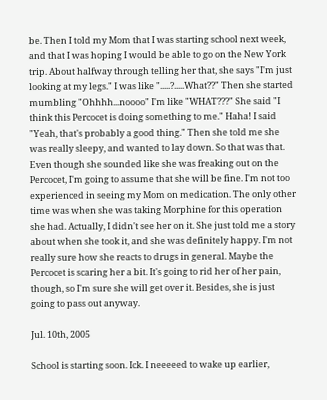be. Then I told my Mom that I was starting school next week, and that I was hoping I would be able to go on the New York trip. About halfway through telling her that, she says "I'm just looking at my legs." I was like ".....?.....What??" Then she started mumbling "Ohhhh...noooo" I'm like "WHAT???" She said "I think this Percocet is doing something to me." Haha! I said "Yeah, that's probably a good thing." Then she told me she was really sleepy, and wanted to lay down. So that was that. Even though she sounded like she was freaking out on the Percocet, I'm going to assume that she will be fine. I'm not too experienced in seeing my Mom on medication. The only other time was when she was taking Morphine for this operation she had. Actually, I didn't see her on it. She just told me a story about when she took it, and she was definitely happy. I'm not really sure how she reacts to drugs in general. Maybe the Percocet is scaring her a bit. It's going to rid her of her pain, though, so I'm sure she will get over it. Besides, she is just going to pass out anyway.

Jul. 10th, 2005

School is starting soon. Ick. I neeeeed to wake up earlier,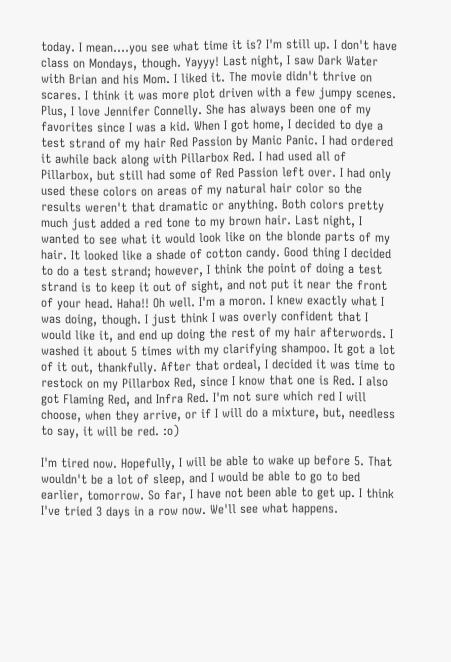today. I mean....you see what time it is? I'm still up. I don't have class on Mondays, though. Yayyy! Last night, I saw Dark Water with Brian and his Mom. I liked it. The movie didn't thrive on scares. I think it was more plot driven with a few jumpy scenes. Plus, I love Jennifer Connelly. She has always been one of my favorites since I was a kid. When I got home, I decided to dye a test strand of my hair Red Passion by Manic Panic. I had ordered it awhile back along with Pillarbox Red. I had used all of Pillarbox, but still had some of Red Passion left over. I had only used these colors on areas of my natural hair color so the results weren't that dramatic or anything. Both colors pretty much just added a red tone to my brown hair. Last night, I wanted to see what it would look like on the blonde parts of my hair. It looked like a shade of cotton candy. Good thing I decided to do a test strand; however, I think the point of doing a test strand is to keep it out of sight, and not put it near the front of your head. Haha!! Oh well. I'm a moron. I knew exactly what I was doing, though. I just think I was overly confident that I would like it, and end up doing the rest of my hair afterwords. I washed it about 5 times with my clarifying shampoo. It got a lot of it out, thankfully. After that ordeal, I decided it was time to restock on my Pillarbox Red, since I know that one is Red. I also got Flaming Red, and Infra Red. I'm not sure which red I will choose, when they arrive, or if I will do a mixture, but, needless to say, it will be red. :o)

I'm tired now. Hopefully, I will be able to wake up before 5. That wouldn't be a lot of sleep, and I would be able to go to bed earlier, tomorrow. So far, I have not been able to get up. I think I've tried 3 days in a row now. We'll see what happens.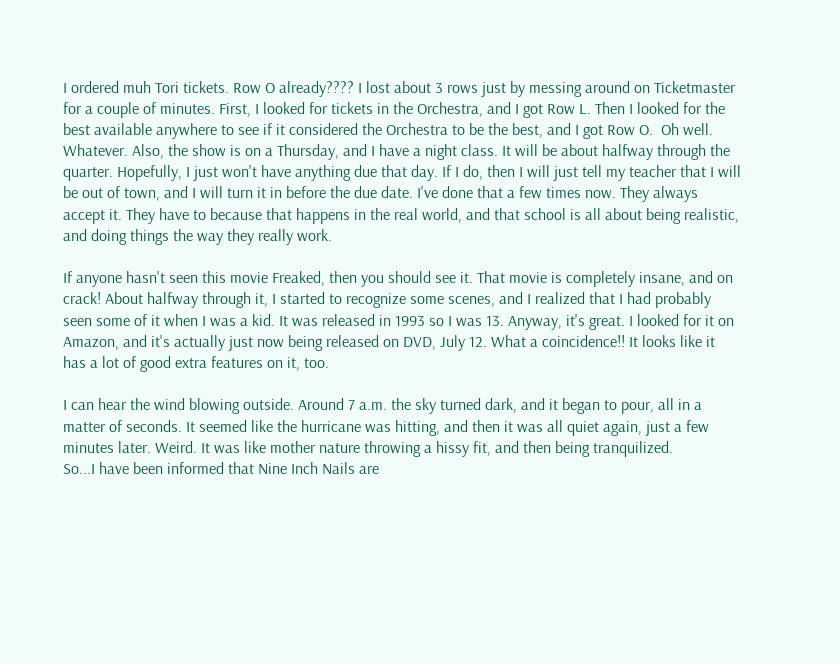I ordered muh Tori tickets. Row O already???? I lost about 3 rows just by messing around on Ticketmaster for a couple of minutes. First, I looked for tickets in the Orchestra, and I got Row L. Then I looked for the best available anywhere to see if it considered the Orchestra to be the best, and I got Row O.  Oh well. Whatever. Also, the show is on a Thursday, and I have a night class. It will be about halfway through the quarter. Hopefully, I just won't have anything due that day. If I do, then I will just tell my teacher that I will be out of town, and I will turn it in before the due date. I've done that a few times now. They always accept it. They have to because that happens in the real world, and that school is all about being realistic, and doing things the way they really work.

If anyone hasn't seen this movie Freaked, then you should see it. That movie is completely insane, and on crack! About halfway through it, I started to recognize some scenes, and I realized that I had probably seen some of it when I was a kid. It was released in 1993 so I was 13. Anyway, it's great. I looked for it on Amazon, and it's actually just now being released on DVD, July 12. What a coincidence!! It looks like it has a lot of good extra features on it, too.

I can hear the wind blowing outside. Around 7 a.m. the sky turned dark, and it began to pour, all in a matter of seconds. It seemed like the hurricane was hitting, and then it was all quiet again, just a few minutes later. Weird. It was like mother nature throwing a hissy fit, and then being tranquilized.
So...I have been informed that Nine Inch Nails are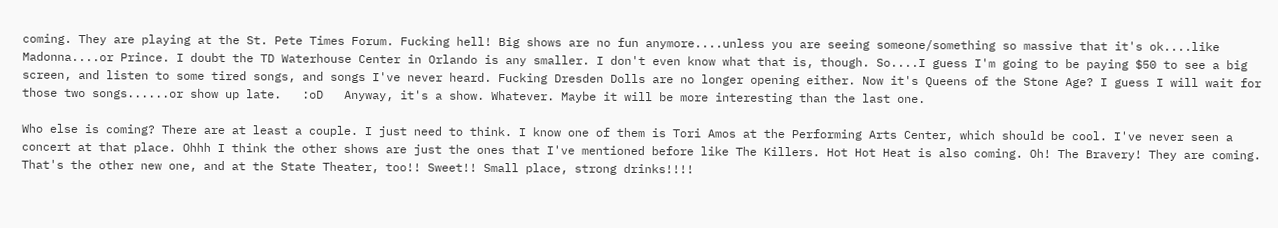coming. They are playing at the St. Pete Times Forum. Fucking hell! Big shows are no fun anymore....unless you are seeing someone/something so massive that it's ok....like Madonna....or Prince. I doubt the TD Waterhouse Center in Orlando is any smaller. I don't even know what that is, though. So....I guess I'm going to be paying $50 to see a big screen, and listen to some tired songs, and songs I've never heard. Fucking Dresden Dolls are no longer opening either. Now it's Queens of the Stone Age? I guess I will wait for those two songs......or show up late.   :oD   Anyway, it's a show. Whatever. Maybe it will be more interesting than the last one.

Who else is coming? There are at least a couple. I just need to think. I know one of them is Tori Amos at the Performing Arts Center, which should be cool. I've never seen a concert at that place. Ohhh I think the other shows are just the ones that I've mentioned before like The Killers. Hot Hot Heat is also coming. Oh! The Bravery! They are coming. That's the other new one, and at the State Theater, too!! Sweet!! Small place, strong drinks!!!!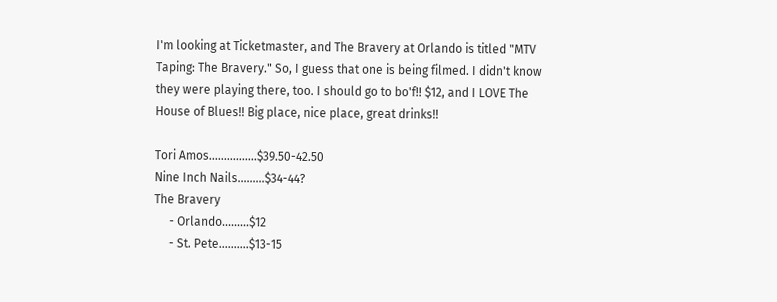I'm looking at Ticketmaster, and The Bravery at Orlando is titled "MTV Taping: The Bravery." So, I guess that one is being filmed. I didn't know they were playing there, too. I should go to bo'f!! $12, and I LOVE The House of Blues!! Big place, nice place, great drinks!!

Tori Amos................$39.50-42.50
Nine Inch Nails.........$34-44?
The Bravery
     - Orlando.........$12
     - St. Pete..........$13-15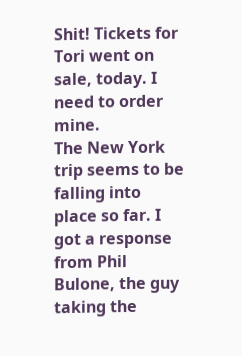Shit! Tickets for Tori went on sale, today. I need to order mine.
The New York trip seems to be falling into place so far. I got a response from Phil Bulone, the guy taking the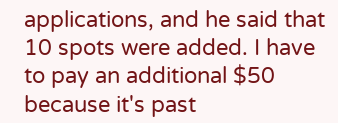applications, and he said that 10 spots were added. I have to pay an additional $50 because it's past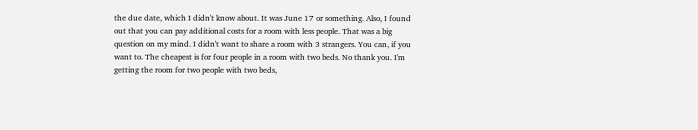the due date, which I didn't know about. It was June 17 or something. Also, I found out that you can pay additional costs for a room with less people. That was a big question on my mind. I didn't want to share a room with 3 strangers. You can, if you want to. The cheapest is for four people in a room with two beds. No thank you. I'm getting the room for two people with two beds,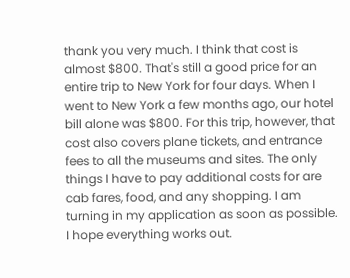thank you very much. I think that cost is almost $800. That's still a good price for an entire trip to New York for four days. When I went to New York a few months ago, our hotel bill alone was $800. For this trip, however, that cost also covers plane tickets, and entrance fees to all the museums and sites. The only things I have to pay additional costs for are cab fares, food, and any shopping. I am turning in my application as soon as possible. I hope everything works out.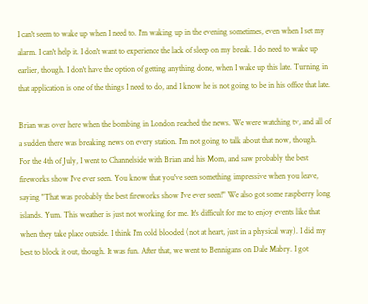I can't seem to wake up when I need to. I'm waking up in the evening sometimes, even when I set my alarm. I can't help it. I don't want to experience the lack of sleep on my break. I do need to wake up earlier, though. I don't have the option of getting anything done, when I wake up this late. Turning in that application is one of the things I need to do, and I know he is not going to be in his office that late.

Brian was over here when the bombing in London reached the news. We were watching tv, and all of a sudden there was breaking news on every station. I'm not going to talk about that now, though.
For the 4th of July, I went to Channelside with Brian and his Mom, and saw probably the best fireworks show I've ever seen. You know that you've seen something impressive when you leave, saying "That was probably the best fireworks show I've ever seen!" We also got some raspberry long islands. Yum. This weather is just not working for me. It's difficult for me to enjoy events like that when they take place outside. I think I'm cold blooded (not at heart, just in a physical way). I did my best to block it out, though. It was fun. After that, we went to Bennigans on Dale Mabry. I got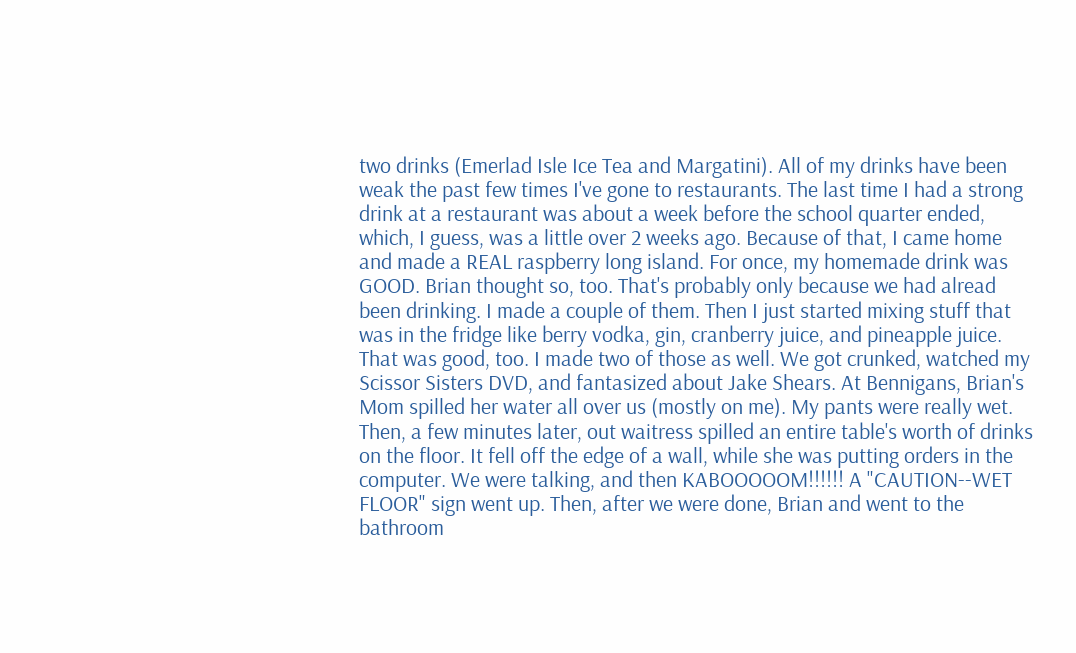two drinks (Emerlad Isle Ice Tea and Margatini). All of my drinks have been weak the past few times I've gone to restaurants. The last time I had a strong drink at a restaurant was about a week before the school quarter ended, which, I guess, was a little over 2 weeks ago. Because of that, I came home and made a REAL raspberry long island. For once, my homemade drink was GOOD. Brian thought so, too. That's probably only because we had alread been drinking. I made a couple of them. Then I just started mixing stuff that was in the fridge like berry vodka, gin, cranberry juice, and pineapple juice. That was good, too. I made two of those as well. We got crunked, watched my Scissor Sisters DVD, and fantasized about Jake Shears. At Bennigans, Brian's Mom spilled her water all over us (mostly on me). My pants were really wet. Then, a few minutes later, out waitress spilled an entire table's worth of drinks on the floor. It fell off the edge of a wall, while she was putting orders in the computer. We were talking, and then KABOOOOOM!!!!!! A "CAUTION--WET FLOOR" sign went up. Then, after we were done, Brian and went to the bathroom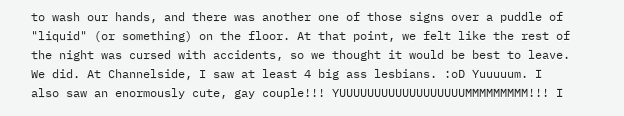to wash our hands, and there was another one of those signs over a puddle of "liquid" (or something) on the floor. At that point, we felt like the rest of the night was cursed with accidents, so we thought it would be best to leave. We did. At Channelside, I saw at least 4 big ass lesbians. :oD Yuuuuum. I also saw an enormously cute, gay couple!!! YUUUUUUUUUUUUUUUUUUMMMMMMMMM!!! I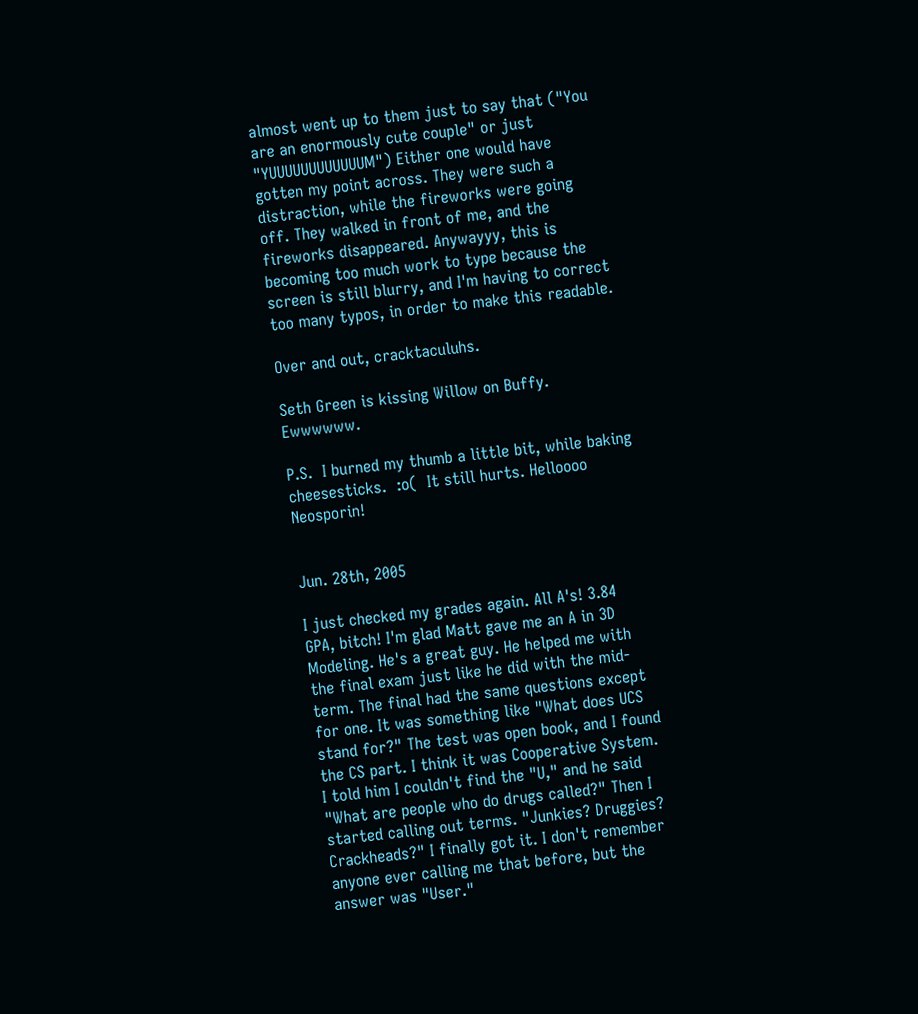almost went up to them just to say that ("You are an enormously cute couple" or just "YUUUUUUUUUUUUM") Either one would have gotten my point across. They were such a distraction, while the fireworks were going off. They walked in front of me, and the fireworks disappeared. Anywayyy, this is becoming too much work to type because the screen is still blurry, and I'm having to correct too many typos, in order to make this readable.

Over and out, cracktaculuhs.

Seth Green is kissing Willow on Buffy. Ewwwwww.

P.S.  I burned my thumb a little bit, while baking cheesesticks.  :o(  It still hurts. Helloooo Neosporin!


Jun. 28th, 2005

I just checked my grades again. All A's! 3.84 GPA, bitch! I'm glad Matt gave me an A in 3D Modeling. He's a great guy. He helped me with the final exam just like he did with the mid-term. The final had the same questions except for one. It was something like "What does UCS stand for?" The test was open book, and I found the CS part. I think it was Cooperative System. I told him I couldn't find the "U," and he said "What are people who do drugs called?" Then I started calling out terms. "Junkies? Druggies? Crackheads?" I finally got it. I don't remember anyone ever calling me that before, but the answer was "User."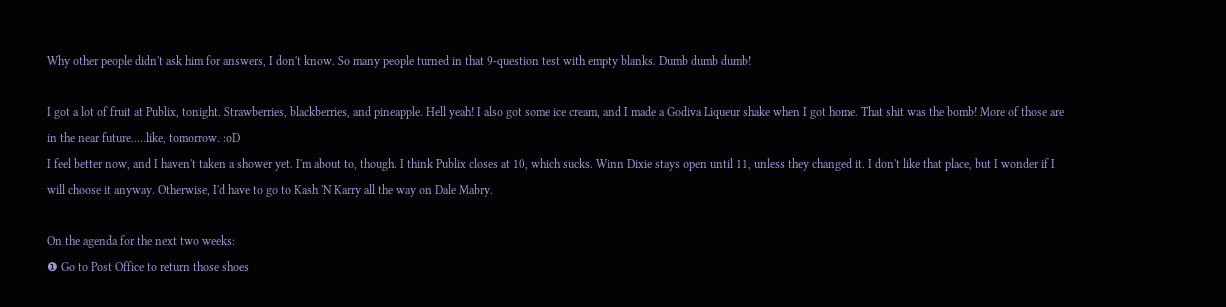Why other people didn't ask him for answers, I don't know. So many people turned in that 9-question test with empty blanks. Dumb dumb dumb!

I got a lot of fruit at Publix, tonight. Strawberries, blackberries, and pineapple. Hell yeah! I also got some ice cream, and I made a Godiva Liqueur shake when I got home. That shit was the bomb! More of those are in the near future.....like, tomorrow. :oD
I feel better now, and I haven't taken a shower yet. I'm about to, though. I think Publix closes at 10, which sucks. Winn Dixie stays open until 11, unless they changed it. I don't like that place, but I wonder if I will choose it anyway. Otherwise, I'd have to go to Kash 'N Karry all the way on Dale Mabry.

On the agenda for the next two weeks:
❶ Go to Post Office to return those shoes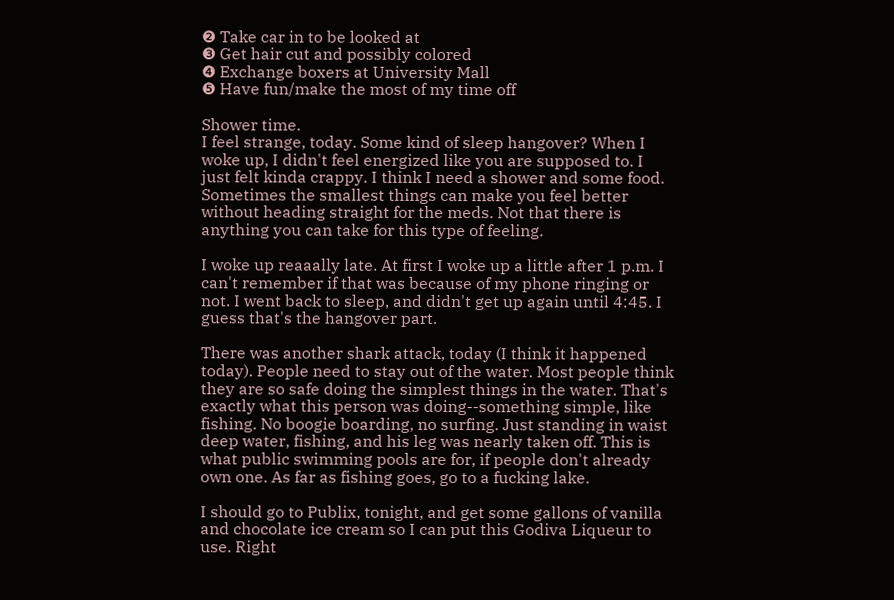❷ Take car in to be looked at
❸ Get hair cut and possibly colored
❹ Exchange boxers at University Mall
❺ Have fun/make the most of my time off

Shower time.
I feel strange, today. Some kind of sleep hangover? When I woke up, I didn't feel energized like you are supposed to. I just felt kinda crappy. I think I need a shower and some food. Sometimes the smallest things can make you feel better without heading straight for the meds. Not that there is anything you can take for this type of feeling.

I woke up reaaally late. At first I woke up a little after 1 p.m. I can't remember if that was because of my phone ringing or not. I went back to sleep, and didn't get up again until 4:45. I guess that's the hangover part.

There was another shark attack, today (I think it happened today). People need to stay out of the water. Most people think they are so safe doing the simplest things in the water. That's exactly what this person was doing--something simple, like fishing. No boogie boarding, no surfing. Just standing in waist deep water, fishing, and his leg was nearly taken off. This is what public swimming pools are for, if people don't already own one. As far as fishing goes, go to a fucking lake.

I should go to Publix, tonight, and get some gallons of vanilla and chocolate ice cream so I can put this Godiva Liqueur to use. Right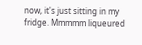now, it's just sitting in my fridge. Mmmmm liqueured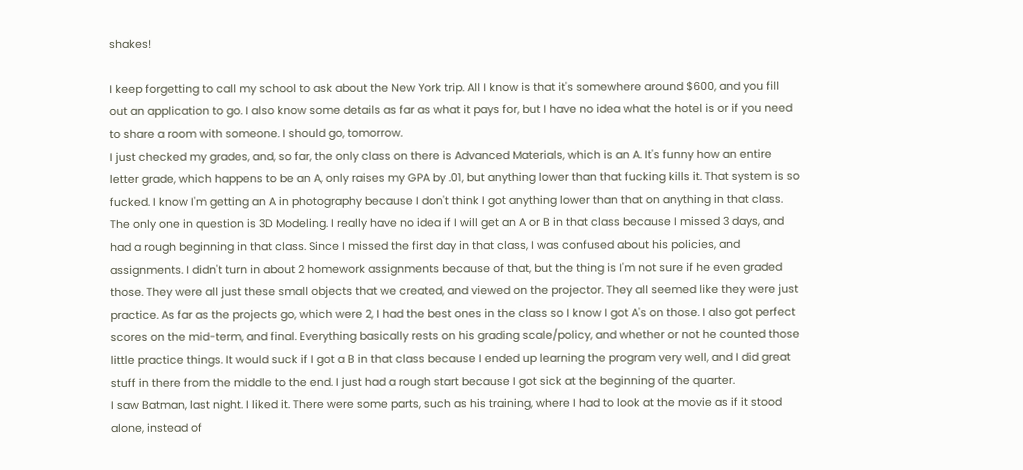shakes!

I keep forgetting to call my school to ask about the New York trip. All I know is that it's somewhere around $600, and you fill out an application to go. I also know some details as far as what it pays for, but I have no idea what the hotel is or if you need to share a room with someone. I should go, tomorrow.
I just checked my grades, and, so far, the only class on there is Advanced Materials, which is an A. It's funny how an entire letter grade, which happens to be an A, only raises my GPA by .01, but anything lower than that fucking kills it. That system is so fucked. I know I'm getting an A in photography because I don't think I got anything lower than that on anything in that class. The only one in question is 3D Modeling. I really have no idea if I will get an A or B in that class because I missed 3 days, and had a rough beginning in that class. Since I missed the first day in that class, I was confused about his policies, and assignments. I didn't turn in about 2 homework assignments because of that, but the thing is I'm not sure if he even graded those. They were all just these small objects that we created, and viewed on the projector. They all seemed like they were just practice. As far as the projects go, which were 2, I had the best ones in the class so I know I got A's on those. I also got perfect scores on the mid-term, and final. Everything basically rests on his grading scale/policy, and whether or not he counted those little practice things. It would suck if I got a B in that class because I ended up learning the program very well, and I did great stuff in there from the middle to the end. I just had a rough start because I got sick at the beginning of the quarter.
I saw Batman, last night. I liked it. There were some parts, such as his training, where I had to look at the movie as if it stood alone, instead of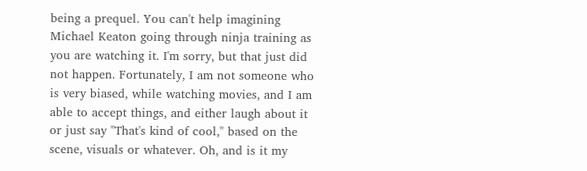being a prequel. You can't help imagining Michael Keaton going through ninja training as you are watching it. I'm sorry, but that just did not happen. Fortunately, I am not someone who is very biased, while watching movies, and I am able to accept things, and either laugh about it or just say "That's kind of cool," based on the scene, visuals or whatever. Oh, and is it my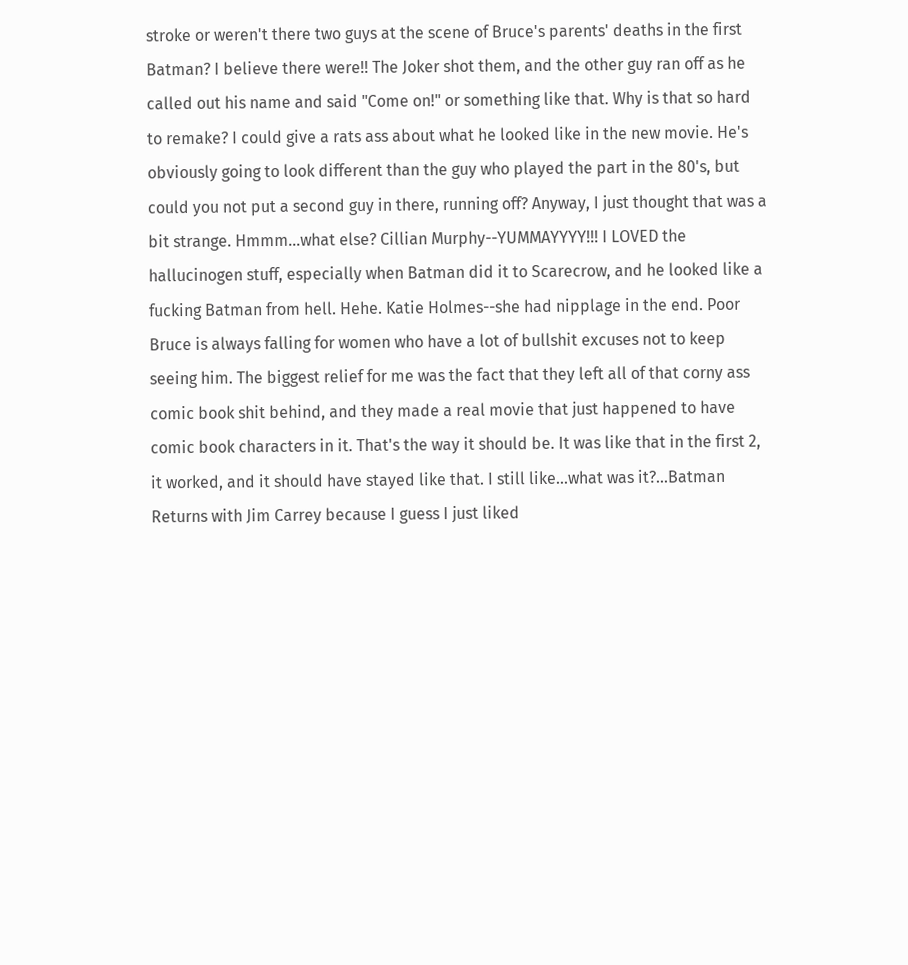stroke or weren't there two guys at the scene of Bruce's parents' deaths in the first Batman? I believe there were!! The Joker shot them, and the other guy ran off as he called out his name and said "Come on!" or something like that. Why is that so hard to remake? I could give a rats ass about what he looked like in the new movie. He's obviously going to look different than the guy who played the part in the 80's, but could you not put a second guy in there, running off? Anyway, I just thought that was a bit strange. Hmmm...what else? Cillian Murphy--YUMMAYYYY!!! I LOVED the hallucinogen stuff, especially when Batman did it to Scarecrow, and he looked like a fucking Batman from hell. Hehe. Katie Holmes--she had nipplage in the end. Poor Bruce is always falling for women who have a lot of bullshit excuses not to keep seeing him. The biggest relief for me was the fact that they left all of that corny ass comic book shit behind, and they made a real movie that just happened to have comic book characters in it. That's the way it should be. It was like that in the first 2, it worked, and it should have stayed like that. I still like...what was it?...Batman Returns with Jim Carrey because I guess I just liked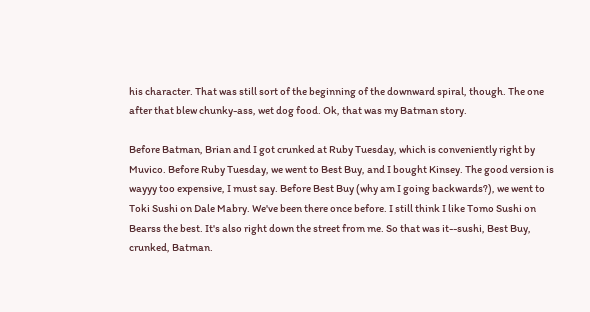his character. That was still sort of the beginning of the downward spiral, though. The one after that blew chunky-ass, wet dog food. Ok, that was my Batman story.

Before Batman, Brian and I got crunked at Ruby Tuesday, which is conveniently right by Muvico. Before Ruby Tuesday, we went to Best Buy, and I bought Kinsey. The good version is wayyy too expensive, I must say. Before Best Buy (why am I going backwards?), we went to Toki Sushi on Dale Mabry. We've been there once before. I still think I like Tomo Sushi on Bearss the best. It's also right down the street from me. So that was it--sushi, Best Buy, crunked, Batman.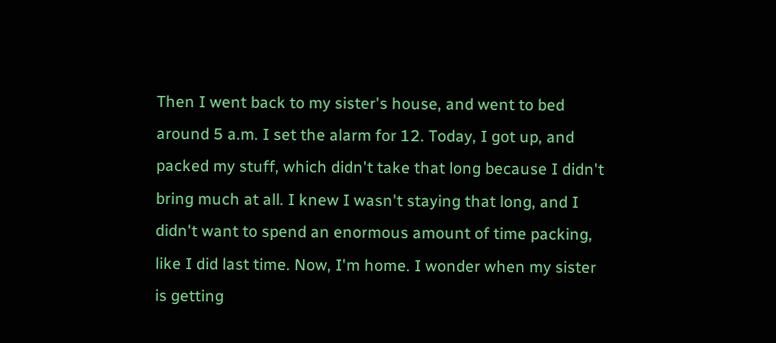Then I went back to my sister's house, and went to bed around 5 a.m. I set the alarm for 12. Today, I got up, and packed my stuff, which didn't take that long because I didn't bring much at all. I knew I wasn't staying that long, and I didn't want to spend an enormous amount of time packing, like I did last time. Now, I'm home. I wonder when my sister is getting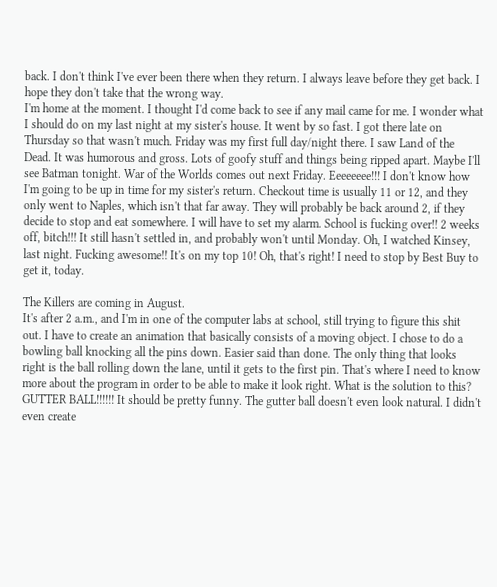back. I don't think I've ever been there when they return. I always leave before they get back. I hope they don't take that the wrong way.
I'm home at the moment. I thought I'd come back to see if any mail came for me. I wonder what I should do on my last night at my sister's house. It went by so fast. I got there late on Thursday so that wasn't much. Friday was my first full day/night there. I saw Land of the Dead. It was humorous and gross. Lots of goofy stuff and things being ripped apart. Maybe I'll see Batman tonight. War of the Worlds comes out next Friday. Eeeeeeee!!! I don't know how I'm going to be up in time for my sister's return. Checkout time is usually 11 or 12, and they only went to Naples, which isn't that far away. They will probably be back around 2, if they decide to stop and eat somewhere. I will have to set my alarm. School is fucking over!! 2 weeks off, bitch!!! It still hasn't settled in, and probably won't until Monday. Oh, I watched Kinsey, last night. Fucking awesome!! It's on my top 10! Oh, that's right! I need to stop by Best Buy to get it, today.

The Killers are coming in August.
It's after 2 a.m., and I'm in one of the computer labs at school, still trying to figure this shit out. I have to create an animation that basically consists of a moving object. I chose to do a bowling ball knocking all the pins down. Easier said than done. The only thing that looks right is the ball rolling down the lane, until it gets to the first pin. That's where I need to know more about the program in order to be able to make it look right. What is the solution to this? GUTTER BALL!!!!!! It should be pretty funny. The gutter ball doesn't even look natural. I didn't even create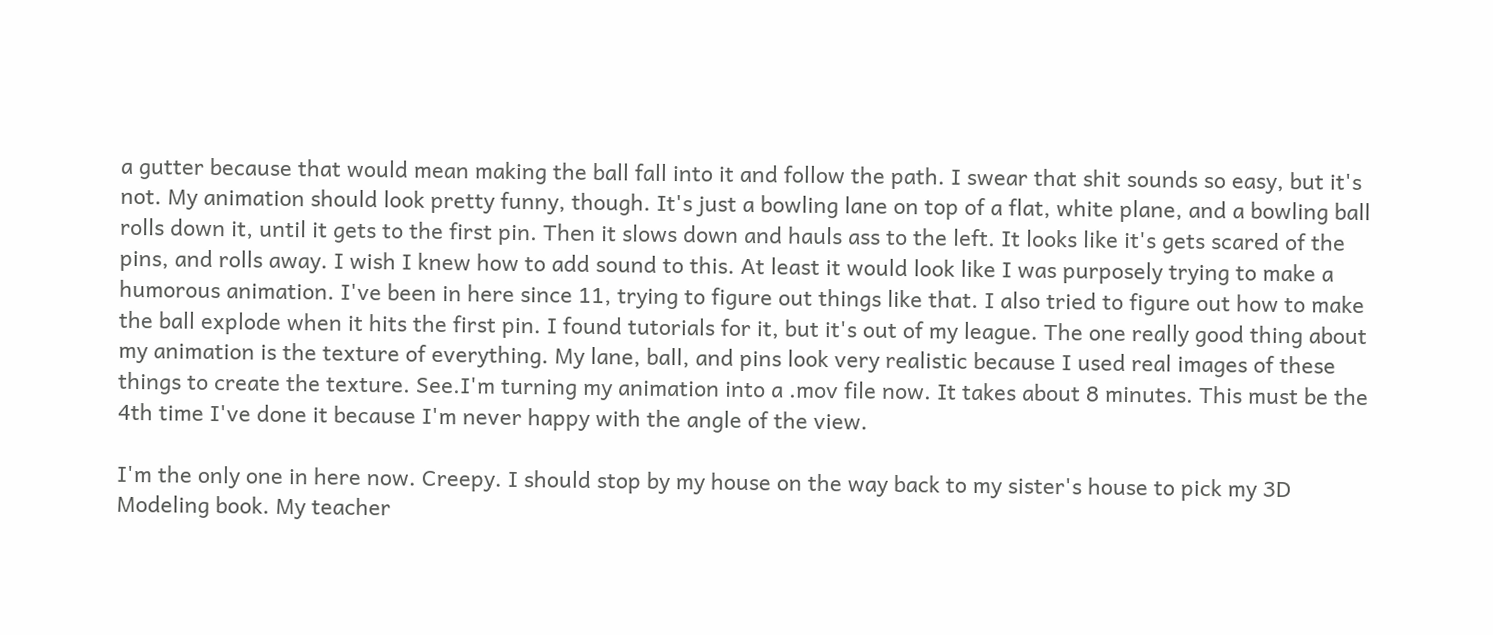a gutter because that would mean making the ball fall into it and follow the path. I swear that shit sounds so easy, but it's not. My animation should look pretty funny, though. It's just a bowling lane on top of a flat, white plane, and a bowling ball rolls down it, until it gets to the first pin. Then it slows down and hauls ass to the left. It looks like it's gets scared of the pins, and rolls away. I wish I knew how to add sound to this. At least it would look like I was purposely trying to make a humorous animation. I've been in here since 11, trying to figure out things like that. I also tried to figure out how to make the ball explode when it hits the first pin. I found tutorials for it, but it's out of my league. The one really good thing about my animation is the texture of everything. My lane, ball, and pins look very realistic because I used real images of these things to create the texture. See.I'm turning my animation into a .mov file now. It takes about 8 minutes. This must be the 4th time I've done it because I'm never happy with the angle of the view.

I'm the only one in here now. Creepy. I should stop by my house on the way back to my sister's house to pick my 3D Modeling book. My teacher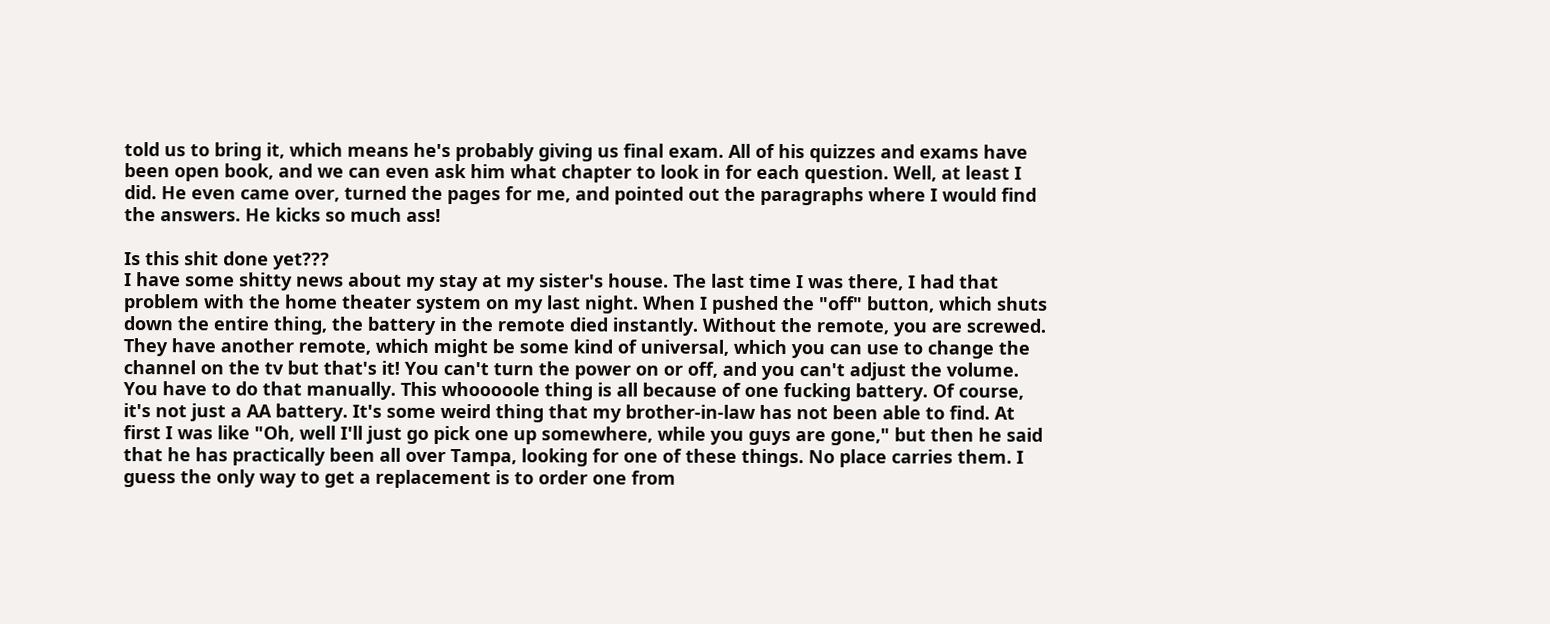told us to bring it, which means he's probably giving us final exam. All of his quizzes and exams have been open book, and we can even ask him what chapter to look in for each question. Well, at least I did. He even came over, turned the pages for me, and pointed out the paragraphs where I would find the answers. He kicks so much ass!

Is this shit done yet???
I have some shitty news about my stay at my sister's house. The last time I was there, I had that problem with the home theater system on my last night. When I pushed the "off" button, which shuts down the entire thing, the battery in the remote died instantly. Without the remote, you are screwed. They have another remote, which might be some kind of universal, which you can use to change the channel on the tv but that's it! You can't turn the power on or off, and you can't adjust the volume. You have to do that manually. This whooooole thing is all because of one fucking battery. Of course, it's not just a AA battery. It's some weird thing that my brother-in-law has not been able to find. At first I was like "Oh, well I'll just go pick one up somewhere, while you guys are gone," but then he said that he has practically been all over Tampa, looking for one of these things. No place carries them. I guess the only way to get a replacement is to order one from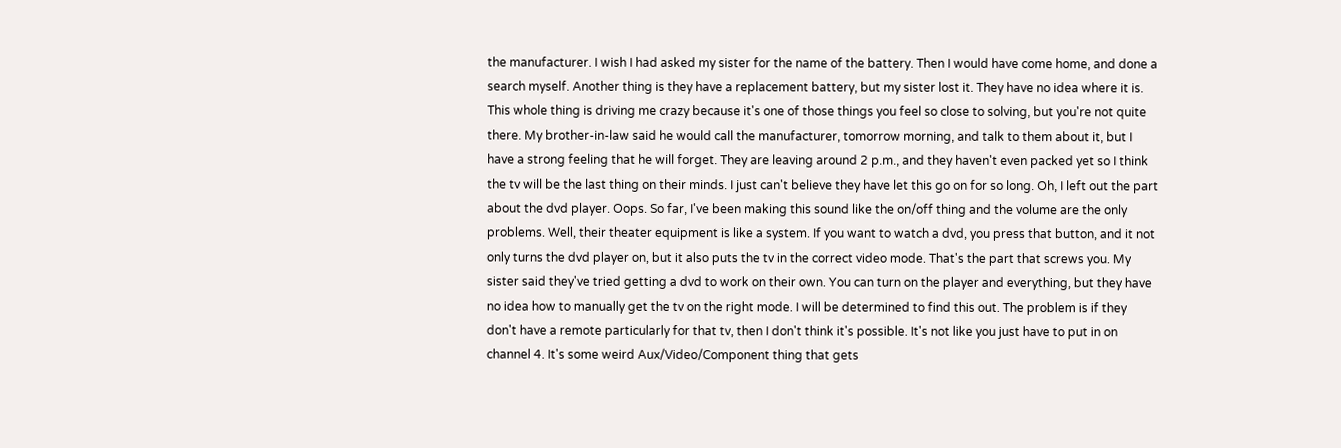the manufacturer. I wish I had asked my sister for the name of the battery. Then I would have come home, and done a search myself. Another thing is they have a replacement battery, but my sister lost it. They have no idea where it is. This whole thing is driving me crazy because it's one of those things you feel so close to solving, but you're not quite there. My brother-in-law said he would call the manufacturer, tomorrow morning, and talk to them about it, but I have a strong feeling that he will forget. They are leaving around 2 p.m., and they haven't even packed yet so I think the tv will be the last thing on their minds. I just can't believe they have let this go on for so long. Oh, I left out the part about the dvd player. Oops. So far, I've been making this sound like the on/off thing and the volume are the only problems. Well, their theater equipment is like a system. If you want to watch a dvd, you press that button, and it not only turns the dvd player on, but it also puts the tv in the correct video mode. That's the part that screws you. My sister said they've tried getting a dvd to work on their own. You can turn on the player and everything, but they have no idea how to manually get the tv on the right mode. I will be determined to find this out. The problem is if they don't have a remote particularly for that tv, then I don't think it's possible. It's not like you just have to put in on channel 4. It's some weird Aux/Video/Component thing that gets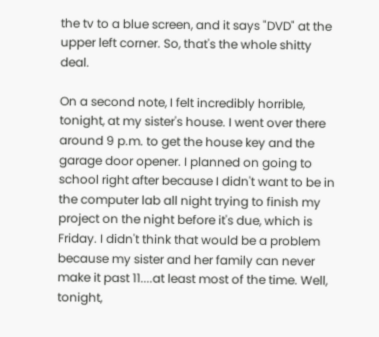the tv to a blue screen, and it says "DVD" at the upper left corner. So, that's the whole shitty deal.

On a second note, I felt incredibly horrible, tonight, at my sister's house. I went over there around 9 p.m. to get the house key and the garage door opener. I planned on going to school right after because I didn't want to be in the computer lab all night trying to finish my project on the night before it's due, which is Friday. I didn't think that would be a problem because my sister and her family can never make it past 11....at least most of the time. Well, tonight,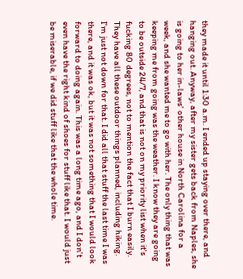they made it until 1:30 a.m. I ended up staying over there, and hanging out. Anyway, after my sister gets back from Naples, she is going to her in-laws' other house in North Carolina for a week, and she wanted me to go with her. The only thing that was keeping me from going was the weather. I know they are going to be outside 24/7, and that is not on my priority list when it's fucking 80 degrees, not to mention the fact that I burn easily. They have all these outdoor things planned, including hiking. I'm just not down for that. I did all that stuff the last time I was there, and it was ok, but it was not something that I would look forward to doing again. This was a long time ago, and I don't even have the right kind of shoes for stuff like that. I would just be miserable, if we did stuff like that the whole time.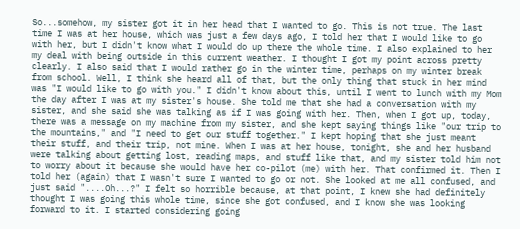So...somehow, my sister got it in her head that I wanted to go. This is not true. The last time I was at her house, which was just a few days ago, I told her that I would like to go with her, but I didn't know what I would do up there the whole time. I also explained to her my deal with being outside in this current weather. I thought I got my point across pretty clearly. I also said that I would rather go in the winter time, perhaps on my winter break from school. Well, I think she heard all of that, but the only thing that stuck in her mind was "I would like to go with you." I didn't know about this, until I went to lunch with my Mom the day after I was at my sister's house. She told me that she had a conversation with my sister, and she said she was talking as if I was going with her. Then, when I got up, today, there was a message on my machine from my sister, and she kept saying things like "our trip to the mountains," and "I need to get our stuff together." I kept hoping that she just meant their stuff, and their trip, not mine. When I was at her house, tonight, she and her husband were talking about getting lost, reading maps, and stuff like that, and my sister told him not to worry about it because she would have her co-pilot (me) with her. That confirmed it. Then I told her (again) that I wasn't sure I wanted to go or not. She looked at me all confused, and just said "....Oh...?" I felt so horrible because, at that point, I knew she had definitely thought I was going this whole time, since she got confused, and I know she was looking forward to it. I started considering going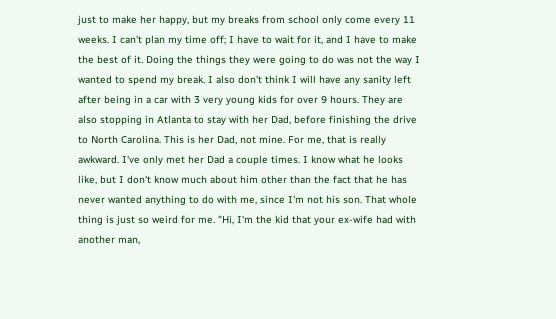just to make her happy, but my breaks from school only come every 11 weeks. I can't plan my time off; I have to wait for it, and I have to make the best of it. Doing the things they were going to do was not the way I wanted to spend my break. I also don't think I will have any sanity left after being in a car with 3 very young kids for over 9 hours. They are also stopping in Atlanta to stay with her Dad, before finishing the drive to North Carolina. This is her Dad, not mine. For me, that is really awkward. I've only met her Dad a couple times. I know what he looks like, but I don't know much about him other than the fact that he has never wanted anything to do with me, since I'm not his son. That whole thing is just so weird for me. "Hi, I'm the kid that your ex-wife had with another man,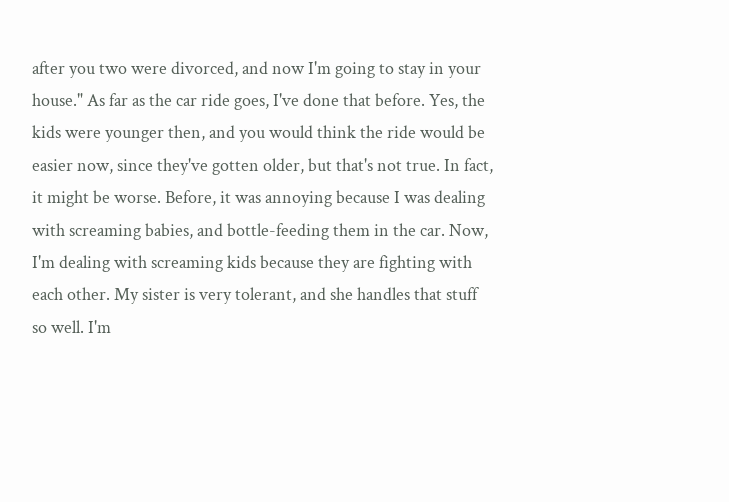after you two were divorced, and now I'm going to stay in your house." As far as the car ride goes, I've done that before. Yes, the kids were younger then, and you would think the ride would be easier now, since they've gotten older, but that's not true. In fact, it might be worse. Before, it was annoying because I was dealing with screaming babies, and bottle-feeding them in the car. Now, I'm dealing with screaming kids because they are fighting with each other. My sister is very tolerant, and she handles that stuff so well. I'm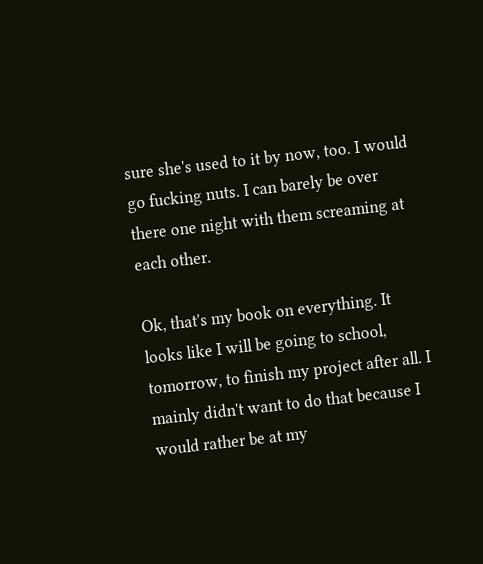sure she's used to it by now, too. I would go fucking nuts. I can barely be over there one night with them screaming at each other.

Ok, that's my book on everything. It looks like I will be going to school, tomorrow, to finish my project after all. I mainly didn't want to do that because I would rather be at my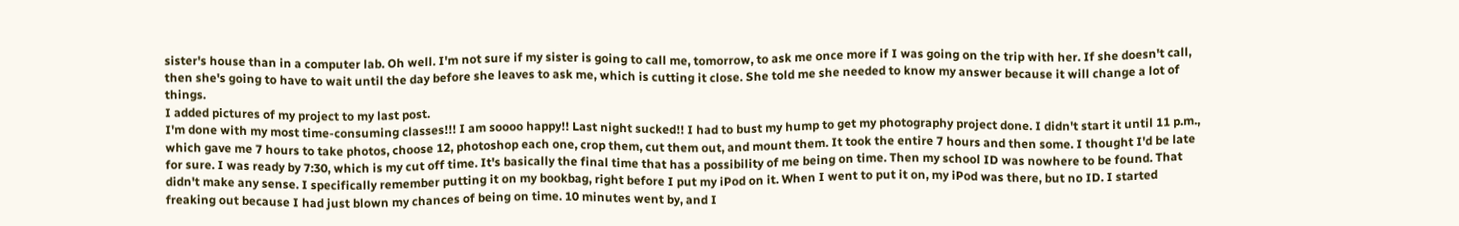sister's house than in a computer lab. Oh well. I'm not sure if my sister is going to call me, tomorrow, to ask me once more if I was going on the trip with her. If she doesn't call, then she's going to have to wait until the day before she leaves to ask me, which is cutting it close. She told me she needed to know my answer because it will change a lot of things.
I added pictures of my project to my last post.
I'm done with my most time-consuming classes!!! I am soooo happy!! Last night sucked!! I had to bust my hump to get my photography project done. I didn't start it until 11 p.m., which gave me 7 hours to take photos, choose 12, photoshop each one, crop them, cut them out, and mount them. It took the entire 7 hours and then some. I thought I'd be late for sure. I was ready by 7:30, which is my cut off time. It's basically the final time that has a possibility of me being on time. Then my school ID was nowhere to be found. That didn't make any sense. I specifically remember putting it on my bookbag, right before I put my iPod on it. When I went to put it on, my iPod was there, but no ID. I started freaking out because I had just blown my chances of being on time. 10 minutes went by, and I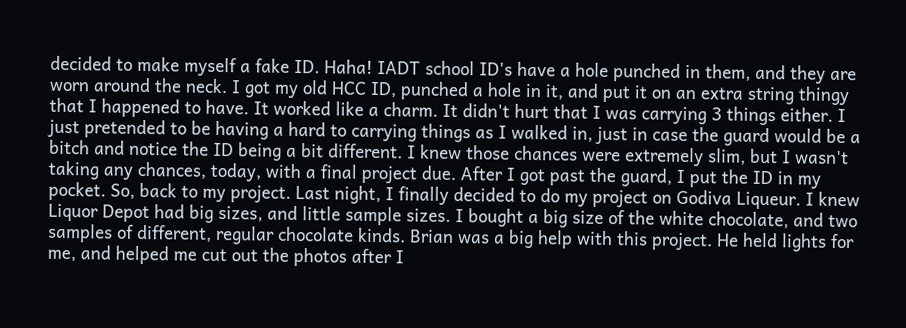decided to make myself a fake ID. Haha! IADT school ID's have a hole punched in them, and they are worn around the neck. I got my old HCC ID, punched a hole in it, and put it on an extra string thingy that I happened to have. It worked like a charm. It didn't hurt that I was carrying 3 things either. I just pretended to be having a hard to carrying things as I walked in, just in case the guard would be a bitch and notice the ID being a bit different. I knew those chances were extremely slim, but I wasn't taking any chances, today, with a final project due. After I got past the guard, I put the ID in my pocket. So, back to my project. Last night, I finally decided to do my project on Godiva Liqueur. I knew Liquor Depot had big sizes, and little sample sizes. I bought a big size of the white chocolate, and two samples of different, regular chocolate kinds. Brian was a big help with this project. He held lights for me, and helped me cut out the photos after I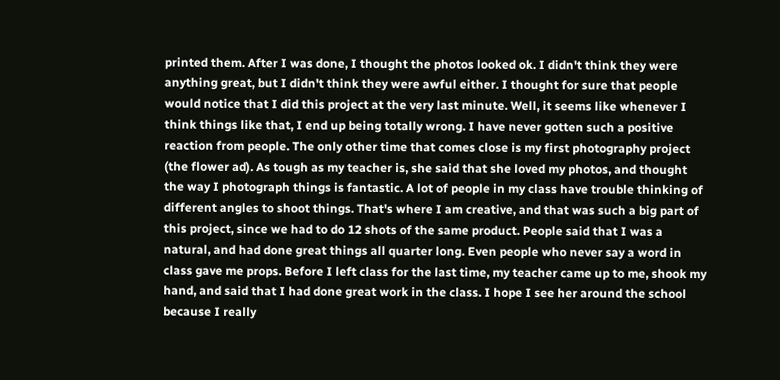printed them. After I was done, I thought the photos looked ok. I didn't think they were anything great, but I didn't think they were awful either. I thought for sure that people would notice that I did this project at the very last minute. Well, it seems like whenever I think things like that, I end up being totally wrong. I have never gotten such a positive reaction from people. The only other time that comes close is my first photography project (the flower ad). As tough as my teacher is, she said that she loved my photos, and thought the way I photograph things is fantastic. A lot of people in my class have trouble thinking of different angles to shoot things. That's where I am creative, and that was such a big part of this project, since we had to do 12 shots of the same product. People said that I was a natural, and had done great things all quarter long. Even people who never say a word in class gave me props. Before I left class for the last time, my teacher came up to me, shook my hand, and said that I had done great work in the class. I hope I see her around the school because I really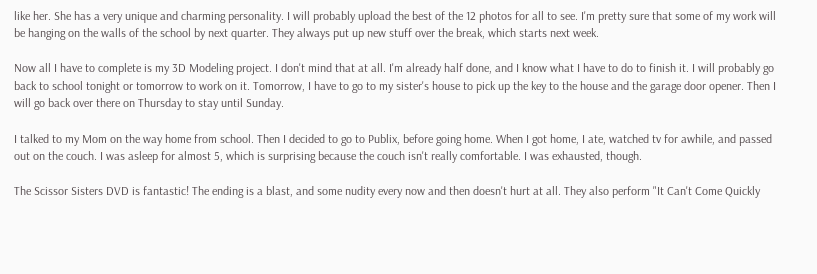like her. She has a very unique and charming personality. I will probably upload the best of the 12 photos for all to see. I'm pretty sure that some of my work will be hanging on the walls of the school by next quarter. They always put up new stuff over the break, which starts next week.

Now all I have to complete is my 3D Modeling project. I don't mind that at all. I'm already half done, and I know what I have to do to finish it. I will probably go back to school tonight or tomorrow to work on it. Tomorrow, I have to go to my sister's house to pick up the key to the house and the garage door opener. Then I will go back over there on Thursday to stay until Sunday.

I talked to my Mom on the way home from school. Then I decided to go to Publix, before going home. When I got home, I ate, watched tv for awhile, and passed out on the couch. I was asleep for almost 5, which is surprising because the couch isn't really comfortable. I was exhausted, though.

The Scissor Sisters DVD is fantastic! The ending is a blast, and some nudity every now and then doesn't hurt at all. They also perform "It Can't Come Quickly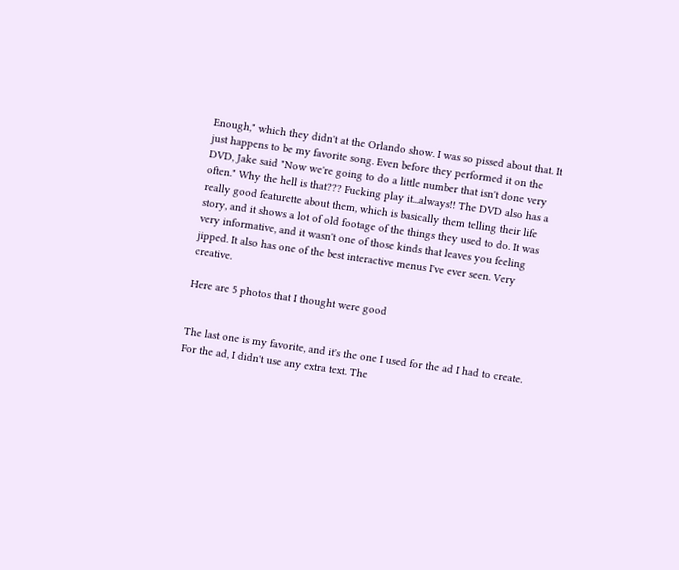Enough," which they didn't at the Orlando show. I was so pissed about that. It just happens to be my favorite song. Even before they performed it on the DVD, Jake said "Now we're going to do a little number that isn't done very often." Why the hell is that??? Fucking play it...always!! The DVD also has a really good featurette about them, which is basically them telling their life story, and it shows a lot of old footage of the things they used to do. It was very informative, and it wasn't one of those kinds that leaves you feeling jipped. It also has one of the best interactive menus I've ever seen. Very creative.

Here are 5 photos that I thought were good


The last one is my favorite, and it's the one I used for the ad I had to create. For the ad, I didn't use any extra text. The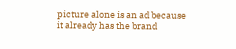picture alone is an ad because it already has the brand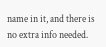name in it, and there is no extra info needed.